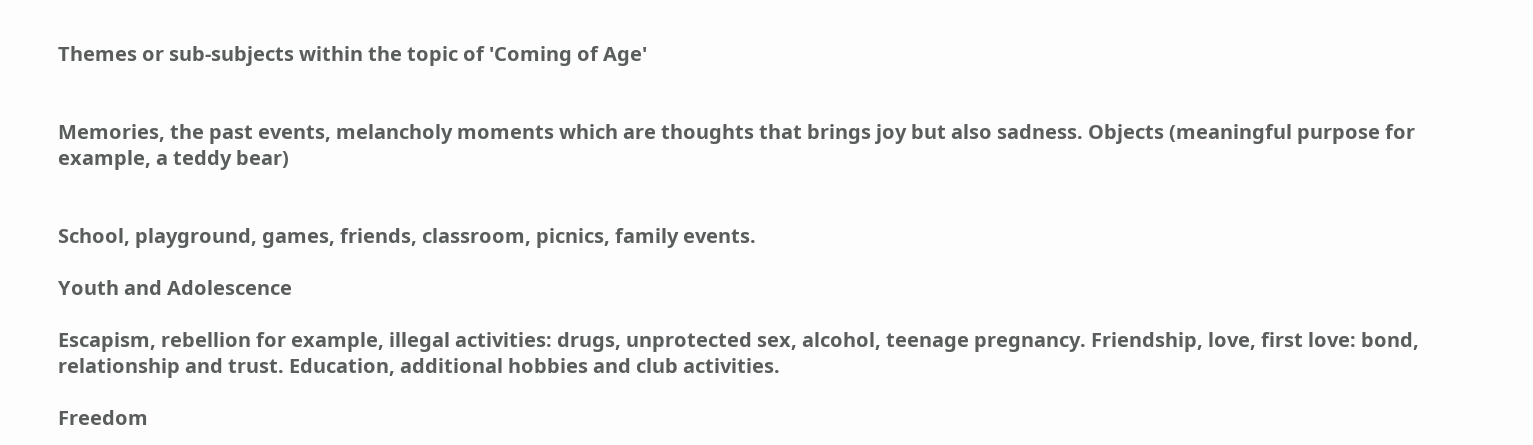Themes or sub-subjects within the topic of 'Coming of Age'


Memories, the past events, melancholy moments which are thoughts that brings joy but also sadness. Objects (meaningful purpose for example, a teddy bear)


School, playground, games, friends, classroom, picnics, family events.

Youth and Adolescence

Escapism, rebellion for example, illegal activities: drugs, unprotected sex, alcohol, teenage pregnancy. Friendship, love, first love: bond, relationship and trust. Education, additional hobbies and club activities.

Freedom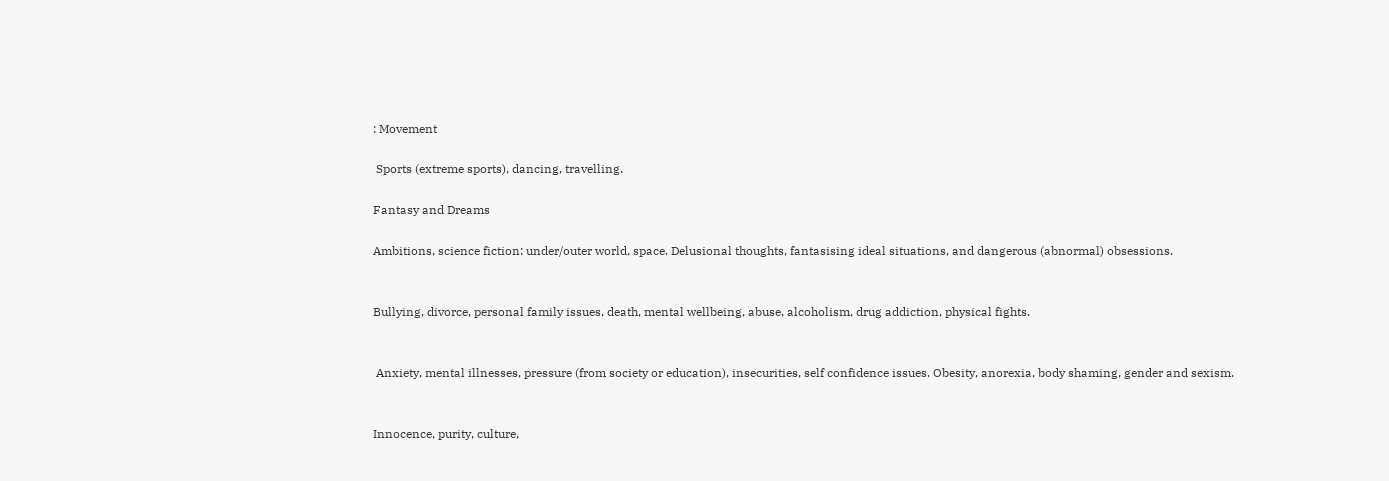: Movement

 Sports (extreme sports), dancing, travelling.

Fantasy and Dreams

Ambitions, science fiction: under/outer world, space. Delusional thoughts, fantasising ideal situations, and dangerous (abnormal) obsessions.


Bullying, divorce, personal family issues, death, mental wellbeing, abuse, alcoholism, drug addiction, physical fights.


 Anxiety, mental illnesses, pressure (from society or education), insecurities, self confidence issues. Obesity, anorexia, body shaming, gender and sexism.


Innocence, purity, culture,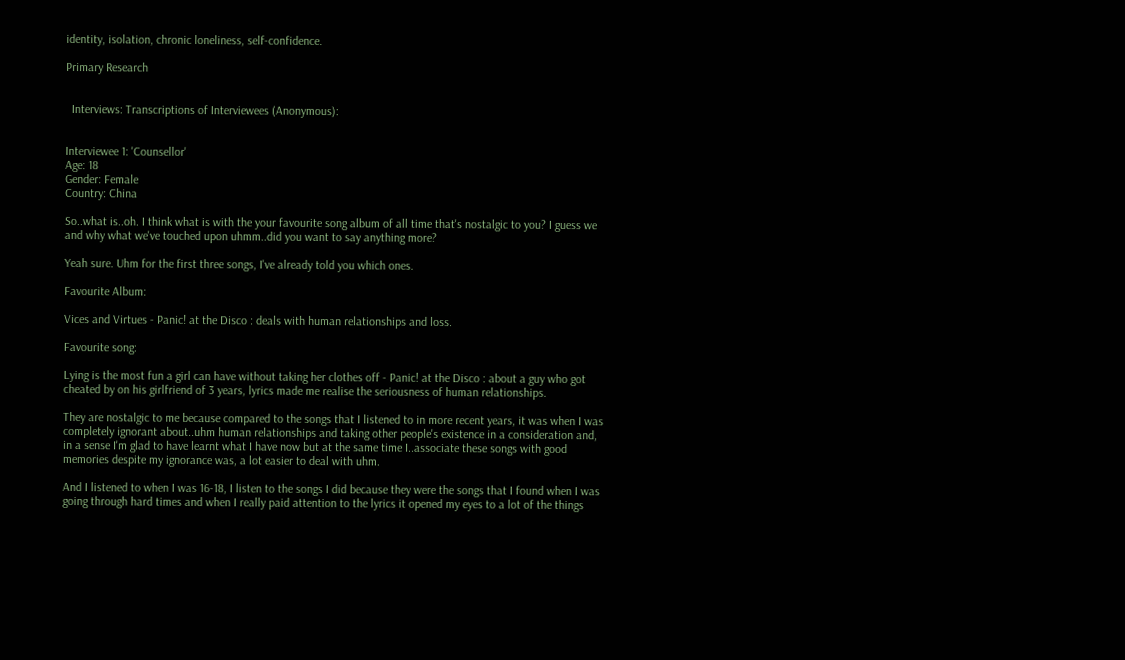identity, isolation, chronic loneliness, self-confidence.

Primary Research


  Interviews: Transcriptions of Interviewees (Anonymous):


Interviewee 1: 'Counsellor'
Age: 18
Gender: Female
Country: China

So..what is..oh. I think what is with the your favourite song album of all time that's nostalgic to you? I guess we and why what we've touched upon uhmm..did you want to say anything more?

Yeah sure. Uhm for the first three songs, I've already told you which ones.

Favourite Album:

Vices and Virtues - Panic! at the Disco : deals with human relationships and loss.

Favourite song:

Lying is the most fun a girl can have without taking her clothes off - Panic! at the Disco : about a guy who got cheated by on his girlfriend of 3 years, lyrics made me realise the seriousness of human relationships.

They are nostalgic to me because compared to the songs that I listened to in more recent years, it was when I was completely ignorant about..uhm human relationships and taking other people's existence in a consideration and, in a sense I'm glad to have learnt what I have now but at the same time I..associate these songs with good memories despite my ignorance was, a lot easier to deal with uhm.

And I listened to when I was 16-18, I listen to the songs I did because they were the songs that I found when I was going through hard times and when I really paid attention to the lyrics it opened my eyes to a lot of the things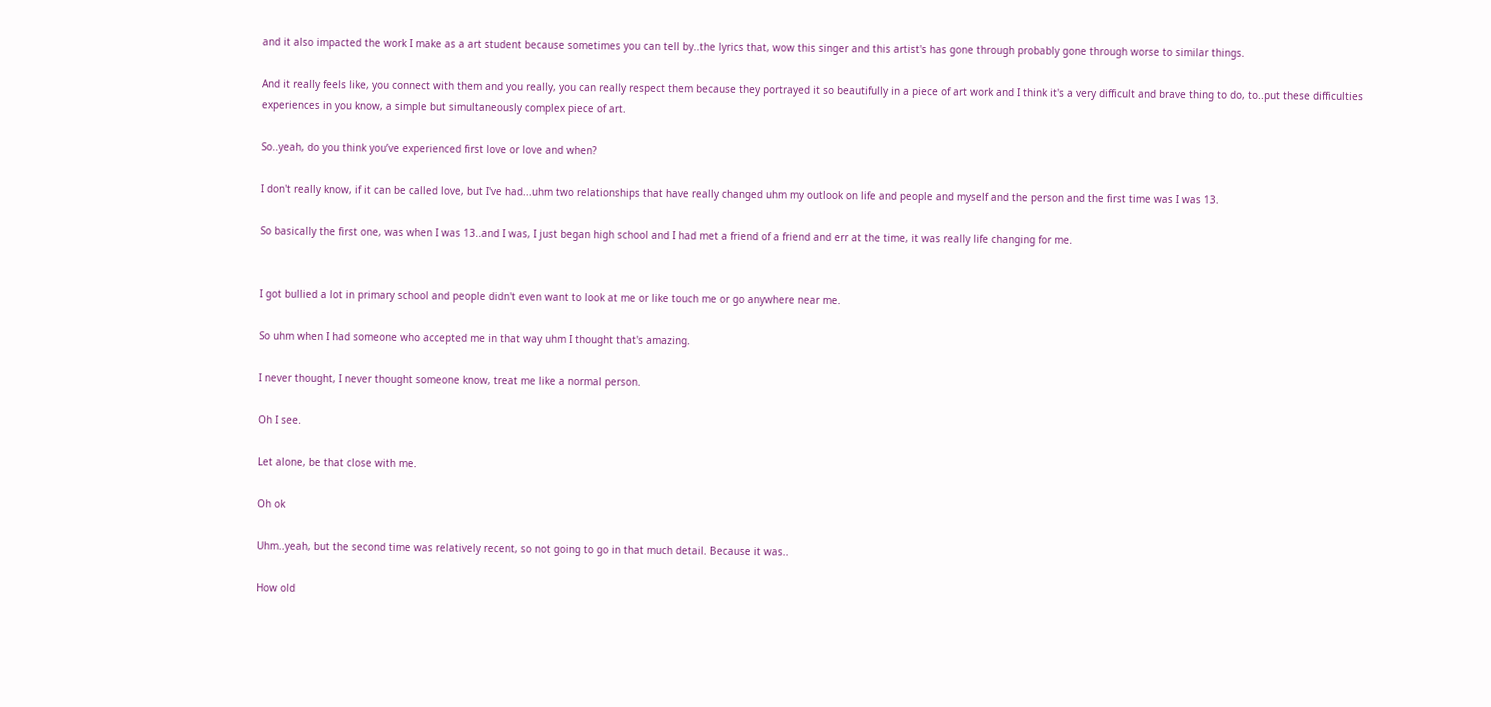and it also impacted the work I make as a art student because sometimes you can tell by..the lyrics that, wow this singer and this artist's has gone through probably gone through worse to similar things.

And it really feels like, you connect with them and you really, you can really respect them because they portrayed it so beautifully in a piece of art work and I think it's a very difficult and brave thing to do, to..put these difficulties experiences in you know, a simple but simultaneously complex piece of art.

So..yeah, do you think you’ve experienced first love or love and when?

I don't really know, if it can be called love, but I've had...uhm two relationships that have really changed uhm my outlook on life and people and myself and the person and the first time was I was 13.

So basically the first one, was when I was 13..and I was, I just began high school and I had met a friend of a friend and err at the time, it was really life changing for me.


I got bullied a lot in primary school and people didn't even want to look at me or like touch me or go anywhere near me.

So uhm when I had someone who accepted me in that way uhm I thought that's amazing.

I never thought, I never thought someone know, treat me like a normal person.

Oh I see.

Let alone, be that close with me.

Oh ok

Uhm..yeah, but the second time was relatively recent, so not going to go in that much detail. Because it was..

How old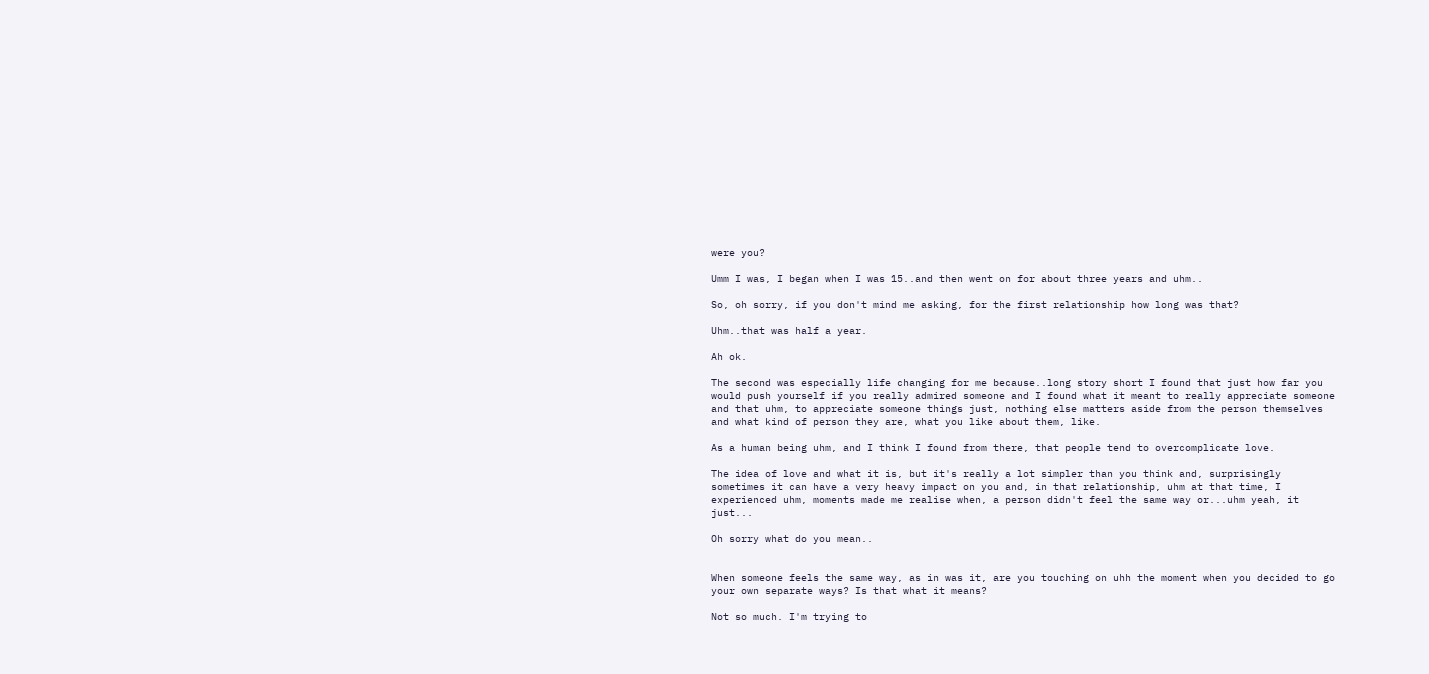were you?

Umm I was, I began when I was 15..and then went on for about three years and uhm..

So, oh sorry, if you don't mind me asking, for the first relationship how long was that?

Uhm..that was half a year.

Ah ok.

The second was especially life changing for me because..long story short I found that just how far you would push yourself if you really admired someone and I found what it meant to really appreciate someone and that uhm, to appreciate someone things just, nothing else matters aside from the person themselves and what kind of person they are, what you like about them, like.

As a human being uhm, and I think I found from there, that people tend to overcomplicate love.

The idea of love and what it is, but it's really a lot simpler than you think and, surprisingly sometimes it can have a very heavy impact on you and, in that relationship, uhm at that time, I experienced uhm, moments made me realise when, a person didn't feel the same way or...uhm yeah, it just...

Oh sorry what do you mean..


When someone feels the same way, as in was it, are you touching on uhh the moment when you decided to go your own separate ways? Is that what it means?

Not so much. I'm trying to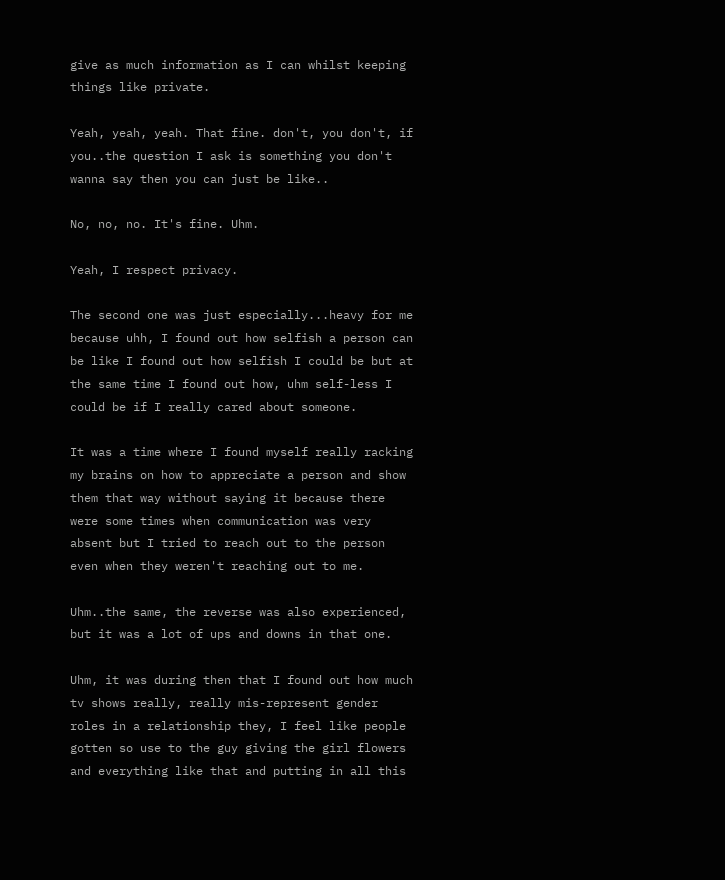give as much information as I can whilst keeping things like private.

Yeah, yeah, yeah. That fine. don't, you don't, if you..the question I ask is something you don't wanna say then you can just be like..

No, no, no. It's fine. Uhm.

Yeah, I respect privacy.

The second one was just especially...heavy for me because uhh, I found out how selfish a person can be like I found out how selfish I could be but at the same time I found out how, uhm self-less I could be if I really cared about someone.

It was a time where I found myself really racking my brains on how to appreciate a person and show them that way without saying it because there were some times when communication was very absent but I tried to reach out to the person even when they weren't reaching out to me.

Uhm..the same, the reverse was also experienced, but it was a lot of ups and downs in that one.

Uhm, it was during then that I found out how much tv shows really, really mis-represent gender roles in a relationship they, I feel like people gotten so use to the guy giving the girl flowers and everything like that and putting in all this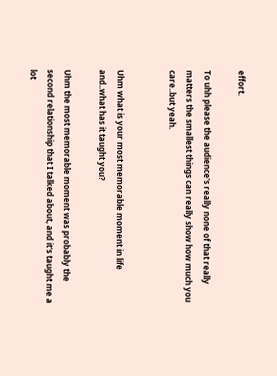effort.

To uhh please the audience's really none of that really matters the smallest things can really show how much you care..but yeah.


Uhm what is your most memorable moment in life and..what has it taught you?

Uhm the most memorable moment was probably the second relationship that I talked about, and it's taught me a lot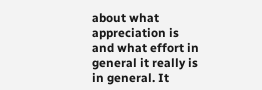about what appreciation is and what effort in general it really is in general. It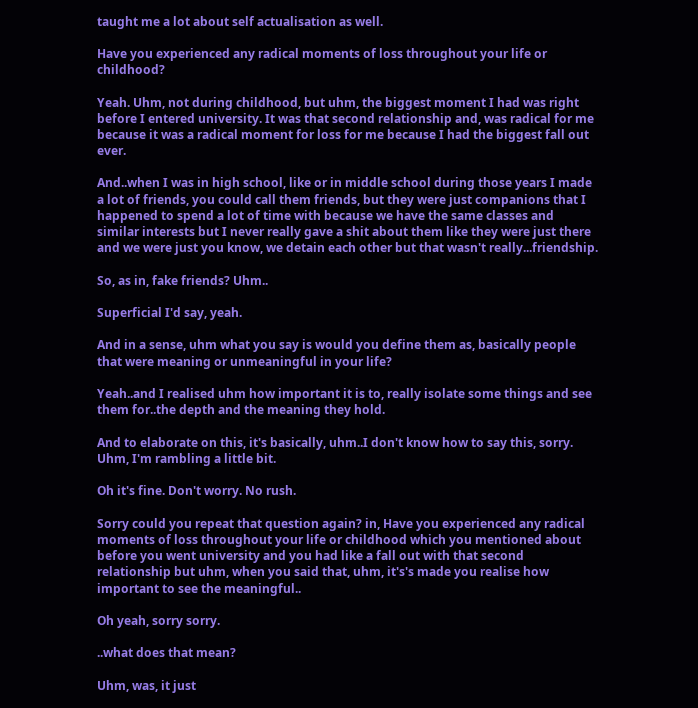taught me a lot about self actualisation as well.

Have you experienced any radical moments of loss throughout your life or childhood?

Yeah. Uhm, not during childhood, but uhm, the biggest moment I had was right before I entered university. It was that second relationship and, was radical for me because it was a radical moment for loss for me because I had the biggest fall out ever.

And..when I was in high school, like or in middle school during those years I made a lot of friends, you could call them friends, but they were just companions that I happened to spend a lot of time with because we have the same classes and similar interests but I never really gave a shit about them like they were just there and we were just you know, we detain each other but that wasn't really...friendship.

So, as in, fake friends? Uhm..

Superficial I'd say, yeah.

And in a sense, uhm what you say is would you define them as, basically people that were meaning or unmeaningful in your life?

Yeah..and I realised uhm how important it is to, really isolate some things and see them for..the depth and the meaning they hold.

And to elaborate on this, it's basically, uhm..I don't know how to say this, sorry. Uhm, I'm rambling a little bit.

Oh it's fine. Don't worry. No rush.

Sorry could you repeat that question again? in, Have you experienced any radical moments of loss throughout your life or childhood which you mentioned about before you went university and you had like a fall out with that second relationship but uhm, when you said that, uhm, it's's made you realise how important to see the meaningful..

Oh yeah, sorry sorry.

..what does that mean?

Uhm, was, it just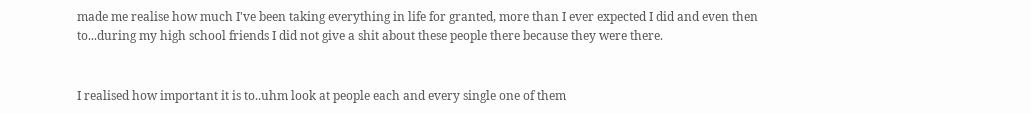made me realise how much I've been taking everything in life for granted, more than I ever expected I did and even then to...during my high school friends I did not give a shit about these people there because they were there.


I realised how important it is to..uhm look at people each and every single one of them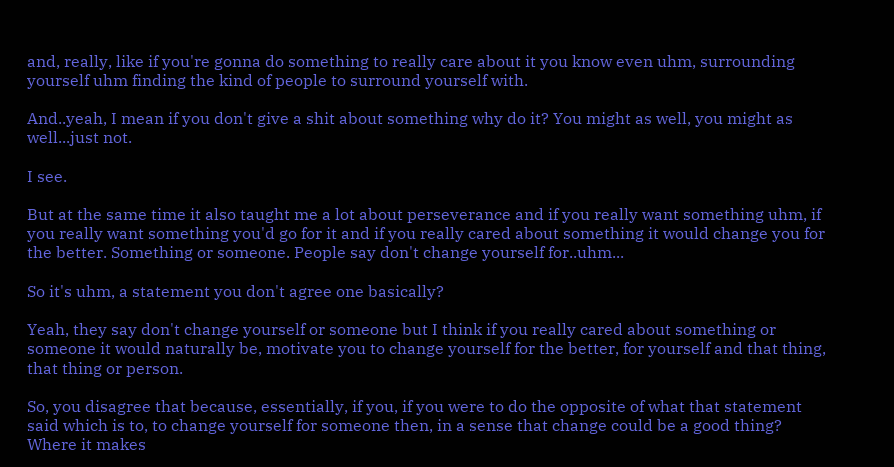and, really, like if you're gonna do something to really care about it you know even uhm, surrounding yourself uhm finding the kind of people to surround yourself with.

And..yeah, I mean if you don't give a shit about something why do it? You might as well, you might as well...just not.

I see.

But at the same time it also taught me a lot about perseverance and if you really want something uhm, if you really want something you'd go for it and if you really cared about something it would change you for the better. Something or someone. People say don't change yourself for..uhm...

So it's uhm, a statement you don't agree one basically?

Yeah, they say don't change yourself or someone but I think if you really cared about something or someone it would naturally be, motivate you to change yourself for the better, for yourself and that thing, that thing or person.

So, you disagree that because, essentially, if you, if you were to do the opposite of what that statement said which is to, to change yourself for someone then, in a sense that change could be a good thing? Where it makes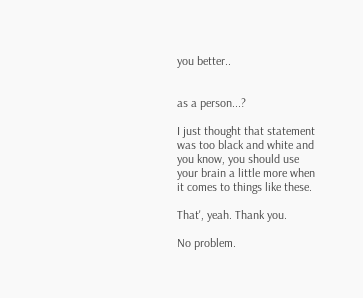you better..


as a person...?

I just thought that statement was too black and white and you know, you should use your brain a little more when it comes to things like these.

That', yeah. Thank you.

No problem.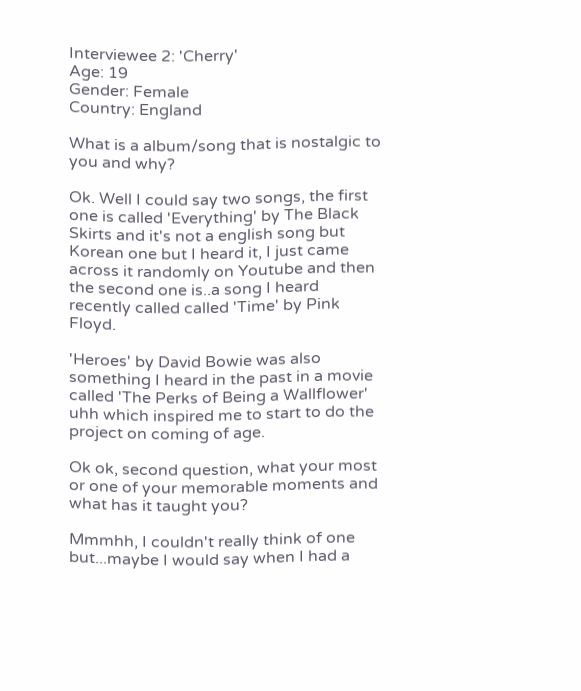Interviewee 2: 'Cherry'
Age: 19
Gender: Female
Country: England

What is a album/song that is nostalgic to you and why?

Ok. Well I could say two songs, the first one is called 'Everything' by The Black Skirts and it's not a english song but Korean one but I heard it, I just came across it randomly on Youtube and then the second one is..a song I heard recently called called 'Time' by Pink Floyd.

'Heroes' by David Bowie was also something I heard in the past in a movie called 'The Perks of Being a Wallflower' uhh which inspired me to start to do the project on coming of age.

Ok ok, second question, what your most or one of your memorable moments and what has it taught you?

Mmmhh, I couldn't really think of one but...maybe I would say when I had a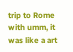trip to Rome with umm, it was like a art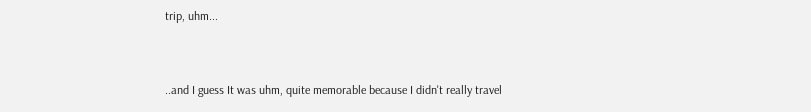trip, uhm...


..and I guess It was uhm, quite memorable because I didn't really travel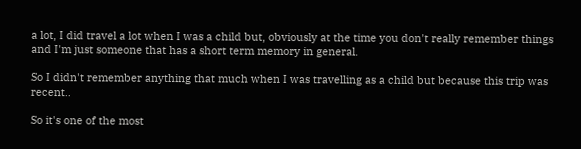a lot, I did travel a lot when I was a child but, obviously at the time you don't really remember things and I'm just someone that has a short term memory in general.

So I didn't remember anything that much when I was travelling as a child but because this trip was recent..

So it's one of the most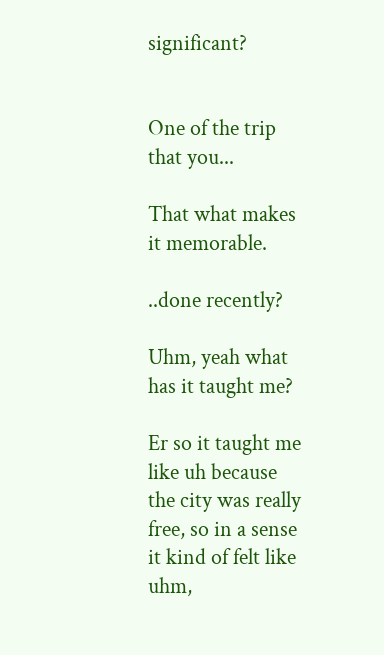significant?


One of the trip that you...

That what makes it memorable.

..done recently?

Uhm, yeah what has it taught me?

Er so it taught me like uh because the city was really free, so in a sense it kind of felt like uhm,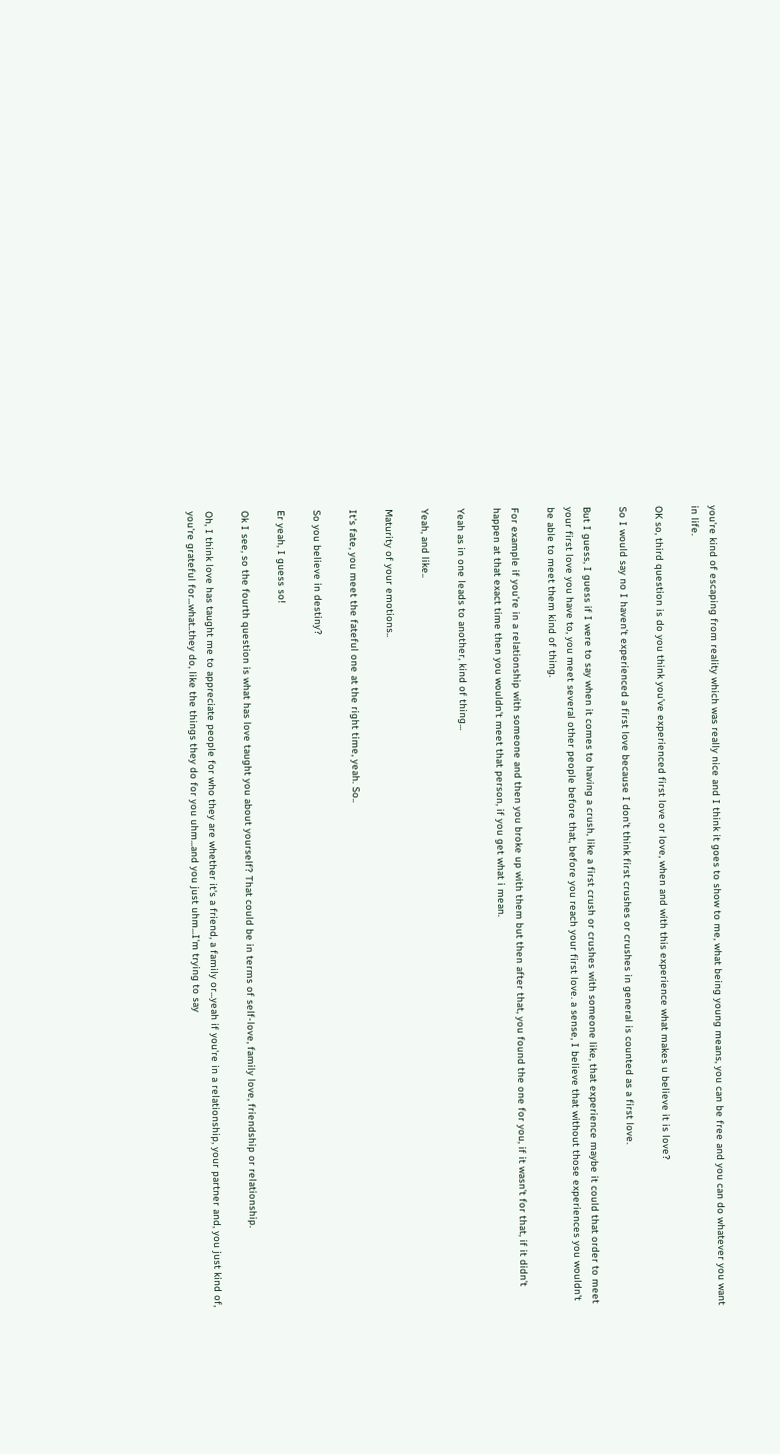you're kind of escaping from reality which was really nice and I think it goes to show to me, what being young means, you can be free and you can do whatever you want in life.

OK so, third question is do you think you’ve experienced first love or love, when and with this experience what makes u believe it is love?

So I would say no I haven't experienced a first love because I don't think first crushes or crushes in general is counted as a first love.

But I guess, I guess if I were to say when it comes to having a crush, like a first crush or crushes with someone like, that experience maybe it could that order to meet your first love you have to, you meet several other people before that, before you reach your first love. a sense, I believe that without those experiences you wouldn't be able to meet them kind of thing.

For example if you're in a relationship with someone and then you broke up with them but then after that, you found the one for you, if it wasn't for that, if it didn't happen at that exact time then you wouldn't meet that person, if you get what i mean.

Yeah as in one leads to another, kind of thing...

Yeah, and like..

Maturity of your emotions..

It's fate, you meet the fateful one at the right time, yeah. So..

So you believe in destiny?

Er yeah, I guess so!

Ok I see, so the fourth question is what has love taught you about yourself? That could be in terms of self-love, family love, friendship or relationship.

Oh, I think love has taught me to appreciate people for who they are whether it's a friend, a family or...yeah if you're in a relationship, your partner and, you just kind of, you're grateful for...what..they do, like the things they do for you uhm...and you just uhm...I'm trying to say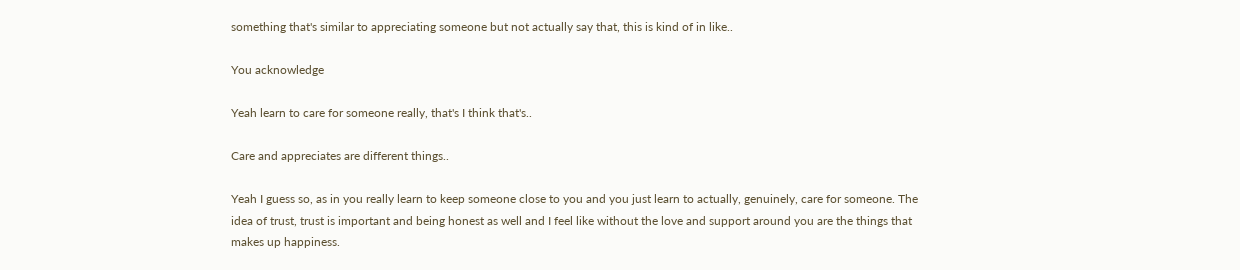something that's similar to appreciating someone but not actually say that, this is kind of in like..

You acknowledge

Yeah learn to care for someone really, that's I think that's..

Care and appreciates are different things..

Yeah I guess so, as in you really learn to keep someone close to you and you just learn to actually, genuinely, care for someone. The idea of trust, trust is important and being honest as well and I feel like without the love and support around you are the things that makes up happiness.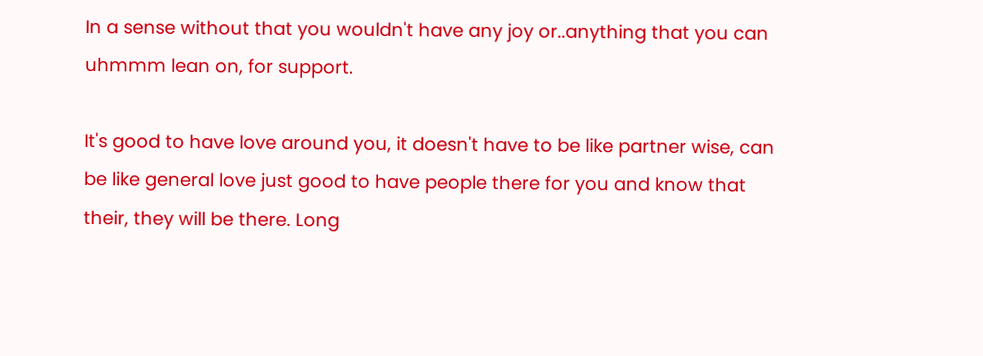In a sense without that you wouldn't have any joy or..anything that you can uhmmm lean on, for support.

It's good to have love around you, it doesn't have to be like partner wise, can be like general love just good to have people there for you and know that their, they will be there. Long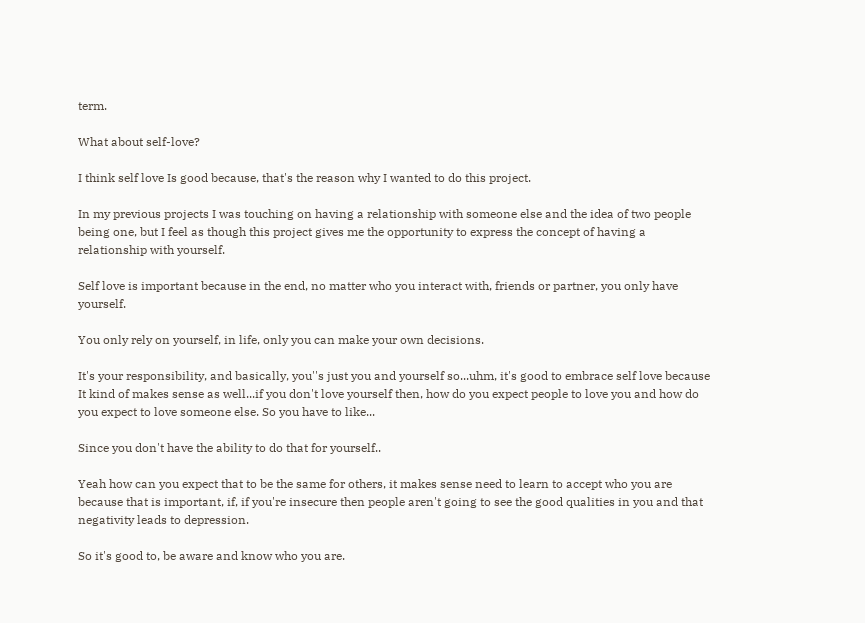term.

What about self-love?

I think self love Is good because, that's the reason why I wanted to do this project.

In my previous projects I was touching on having a relationship with someone else and the idea of two people being one, but I feel as though this project gives me the opportunity to express the concept of having a relationship with yourself.

Self love is important because in the end, no matter who you interact with, friends or partner, you only have yourself.

You only rely on yourself, in life, only you can make your own decisions.

It's your responsibility, and basically, you''s just you and yourself so...uhm, it's good to embrace self love because It kind of makes sense as well...if you don't love yourself then, how do you expect people to love you and how do you expect to love someone else. So you have to like...

Since you don't have the ability to do that for yourself..

Yeah how can you expect that to be the same for others, it makes sense need to learn to accept who you are because that is important, if, if you're insecure then people aren't going to see the good qualities in you and that negativity leads to depression.

So it's good to, be aware and know who you are.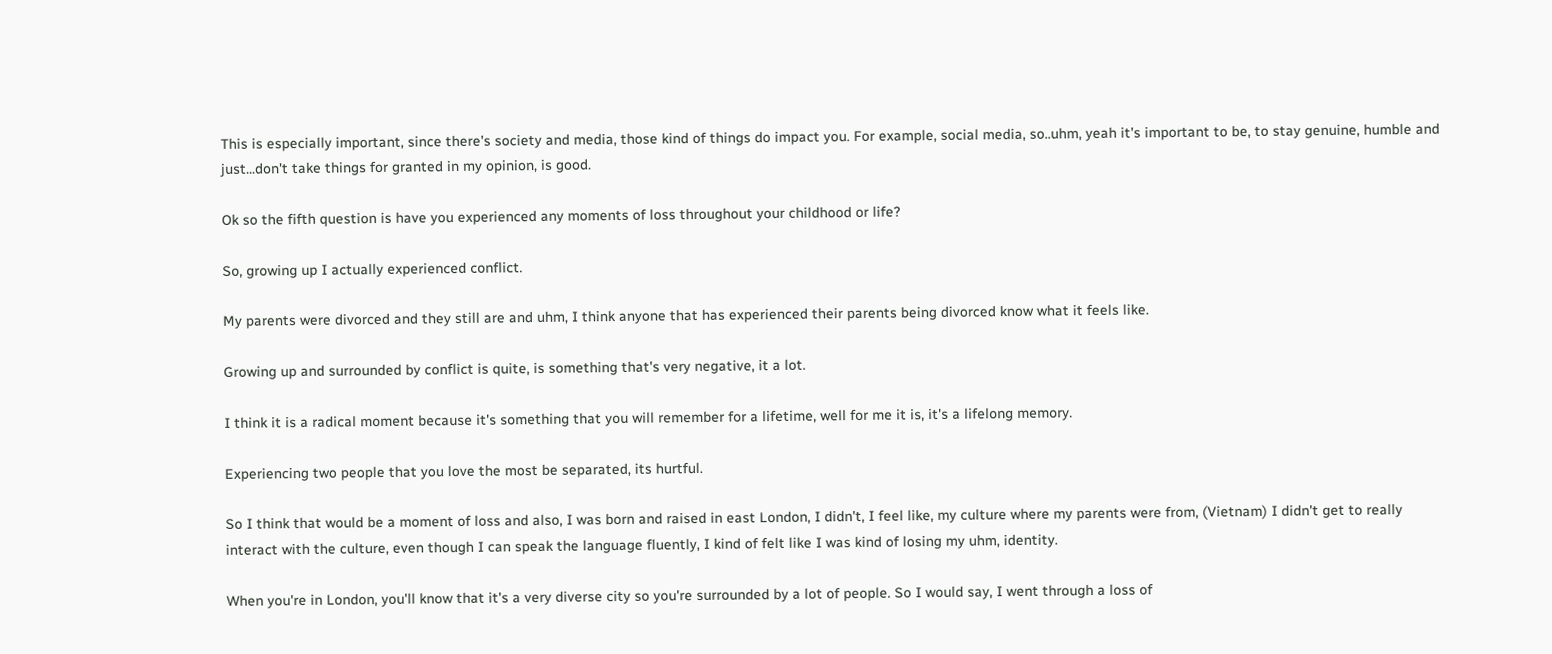This is especially important, since there's society and media, those kind of things do impact you. For example, social media, so..uhm, yeah it's important to be, to stay genuine, humble and just...don't take things for granted in my opinion, is good.

Ok so the fifth question is have you experienced any moments of loss throughout your childhood or life?

So, growing up I actually experienced conflict.

My parents were divorced and they still are and uhm, I think anyone that has experienced their parents being divorced know what it feels like.

Growing up and surrounded by conflict is quite, is something that's very negative, it a lot.

I think it is a radical moment because it's something that you will remember for a lifetime, well for me it is, it's a lifelong memory.

Experiencing two people that you love the most be separated, its hurtful.

So I think that would be a moment of loss and also, I was born and raised in east London, I didn't, I feel like, my culture where my parents were from, (Vietnam) I didn't get to really interact with the culture, even though I can speak the language fluently, I kind of felt like I was kind of losing my uhm, identity.

When you're in London, you'll know that it's a very diverse city so you're surrounded by a lot of people. So I would say, I went through a loss of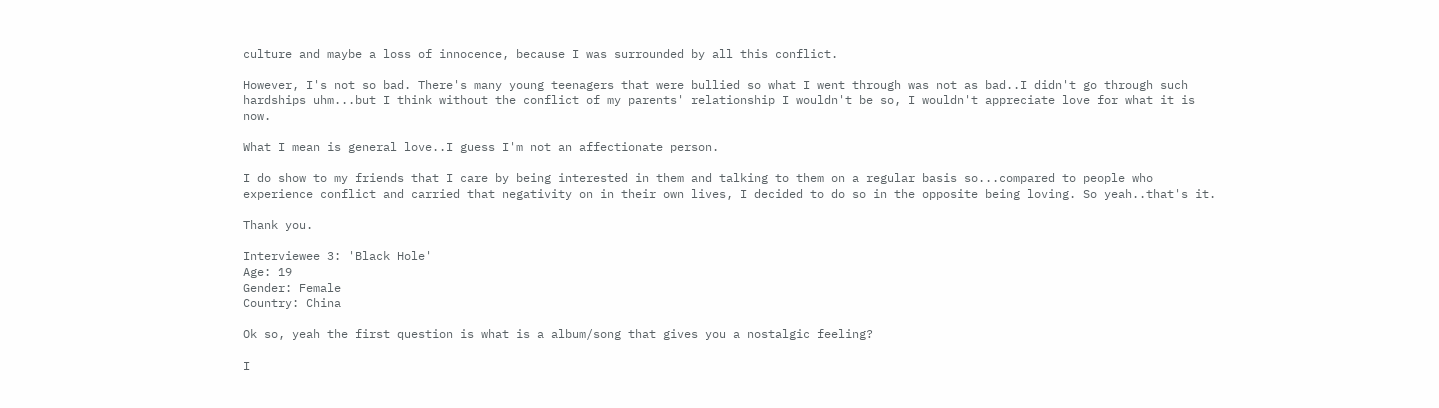culture and maybe a loss of innocence, because I was surrounded by all this conflict.

However, I's not so bad. There's many young teenagers that were bullied so what I went through was not as bad..I didn't go through such hardships uhm...but I think without the conflict of my parents' relationship I wouldn't be so, I wouldn't appreciate love for what it is now.

What I mean is general love..I guess I'm not an affectionate person.

I do show to my friends that I care by being interested in them and talking to them on a regular basis so...compared to people who experience conflict and carried that negativity on in their own lives, I decided to do so in the opposite being loving. So yeah..that's it.

Thank you.

Interviewee 3: 'Black Hole'
Age: 19
Gender: Female
Country: China

Ok so, yeah the first question is what is a album/song that gives you a nostalgic feeling?

I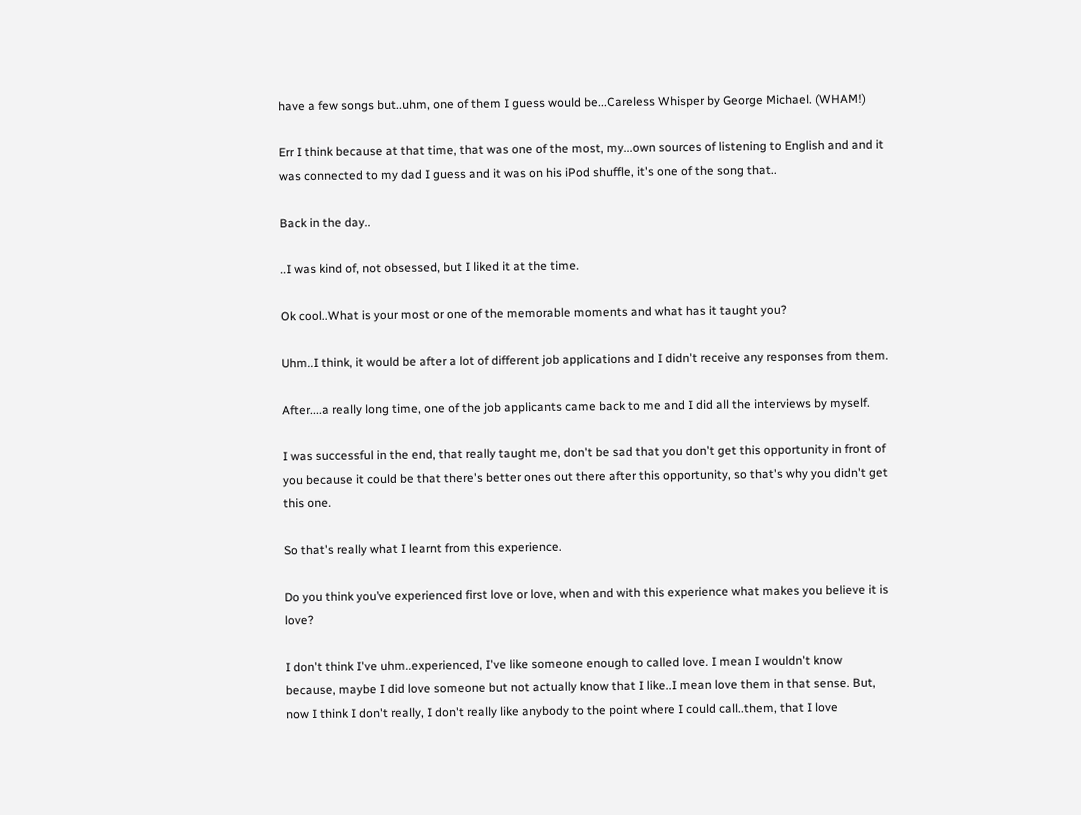have a few songs but..uhm, one of them I guess would be...Careless Whisper by George Michael. (WHAM!)

Err I think because at that time, that was one of the most, my...own sources of listening to English and and it was connected to my dad I guess and it was on his iPod shuffle, it's one of the song that..

Back in the day..

..I was kind of, not obsessed, but I liked it at the time.

Ok cool..What is your most or one of the memorable moments and what has it taught you?

Uhm..I think, it would be after a lot of different job applications and I didn't receive any responses from them.

After....a really long time, one of the job applicants came back to me and I did all the interviews by myself.

I was successful in the end, that really taught me, don't be sad that you don't get this opportunity in front of you because it could be that there's better ones out there after this opportunity, so that's why you didn't get this one.

So that's really what I learnt from this experience.

Do you think you’ve experienced first love or love, when and with this experience what makes you believe it is love?

I don't think I've uhm..experienced, I've like someone enough to called love. I mean I wouldn't know because, maybe I did love someone but not actually know that I like..I mean love them in that sense. But, now I think I don't really, I don't really like anybody to the point where I could call..them, that I love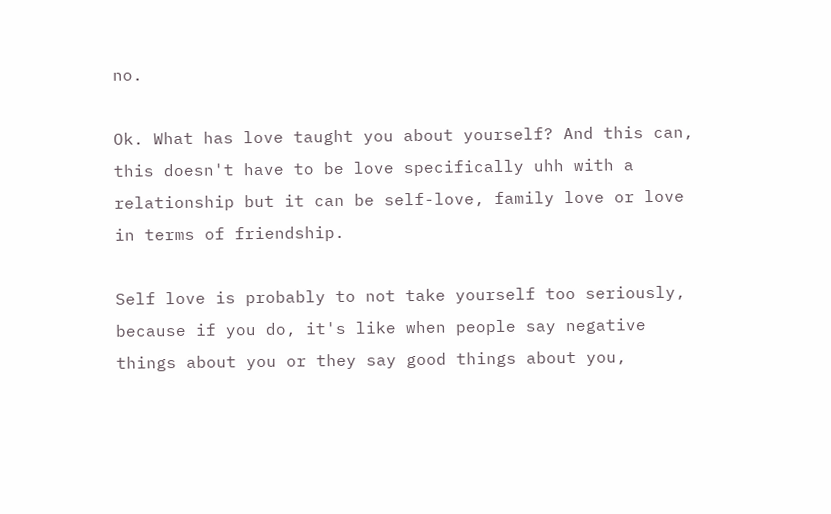no.

Ok. What has love taught you about yourself? And this can, this doesn't have to be love specifically uhh with a relationship but it can be self-love, family love or love in terms of friendship.

Self love is probably to not take yourself too seriously, because if you do, it's like when people say negative things about you or they say good things about you,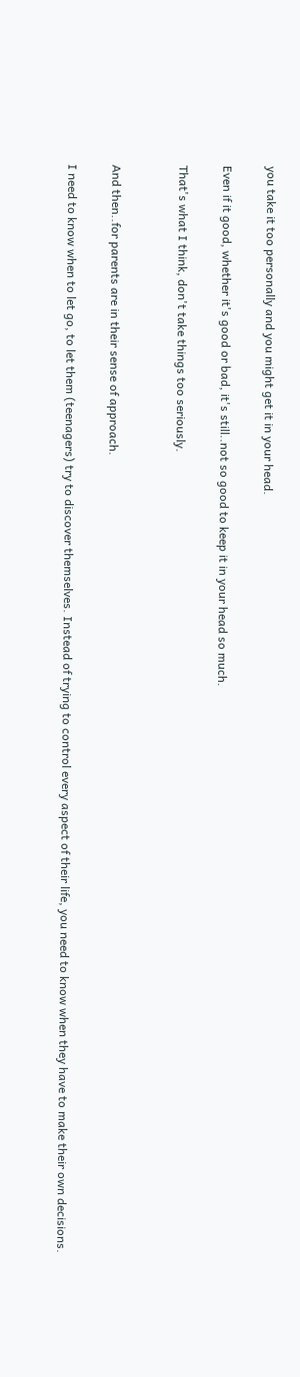you take it too personally and you might get it in your head.

Even if it good, whether it's good or bad, it's still..not so good to keep it in your head so much.

That's what I think, don't take things too seriously.


And then..for parents are in their sense of approach.

I need to know when to let go, to let them (teenagers) try to discover themselves. Instead of trying to control every aspect of their life, you need to know when they have to make their own decisions.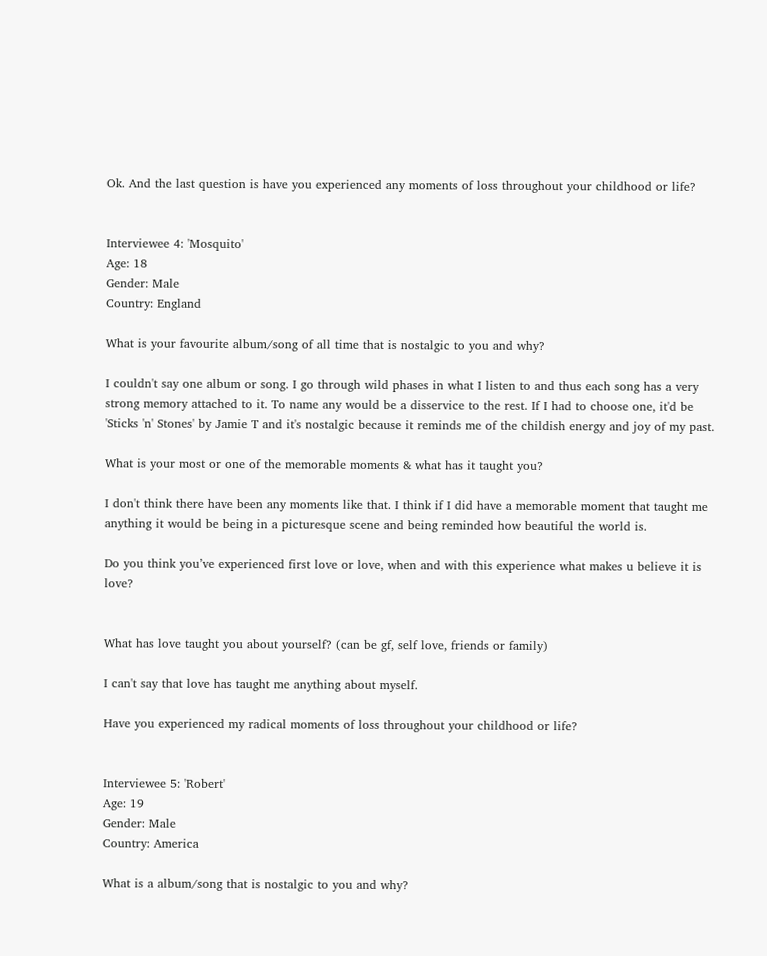Ok. And the last question is have you experienced any moments of loss throughout your childhood or life?


Interviewee 4: 'Mosquito'
Age: 18
Gender: Male
Country: England

What is your favourite album/song of all time that is nostalgic to you and why?

I couldn't say one album or song. I go through wild phases in what I listen to and thus each song has a very strong memory attached to it. To name any would be a disservice to the rest. If I had to choose one, it'd be 'Sticks 'n' Stones' by Jamie T and it's nostalgic because it reminds me of the childish energy and joy of my past.

What is your most or one of the memorable moments & what has it taught you?

I don't think there have been any moments like that. I think if I did have a memorable moment that taught me anything it would be being in a picturesque scene and being reminded how beautiful the world is.

Do you think you’ve experienced first love or love, when and with this experience what makes u believe it is love?


What has love taught you about yourself? (can be gf, self love, friends or family)

I can't say that love has taught me anything about myself.

Have you experienced my radical moments of loss throughout your childhood or life?


Interviewee 5: 'Robert'
Age: 19
Gender: Male
Country: America

What is a album/song that is nostalgic to you and why?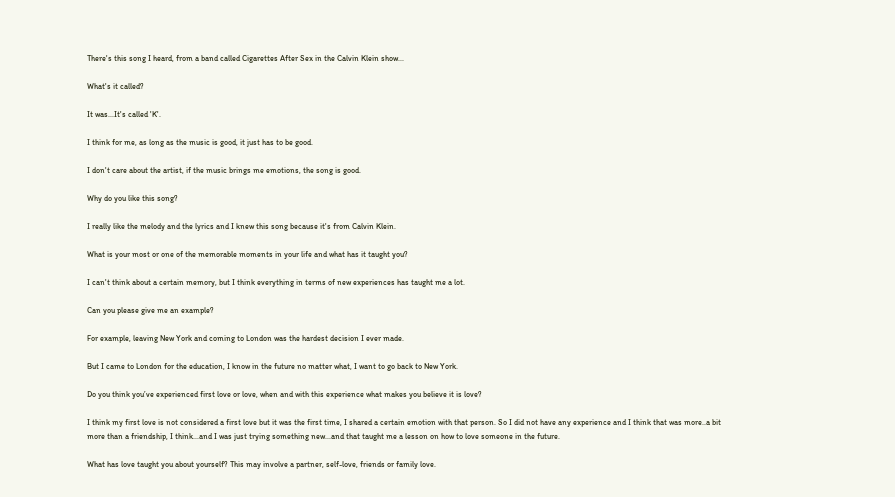There's this song I heard, from a band called Cigarettes After Sex in the Calvin Klein show...

What's it called?

It was...It's called 'K'.

I think for me, as long as the music is good, it just has to be good.

I don't care about the artist, if the music brings me emotions, the song is good.

Why do you like this song?

I really like the melody and the lyrics and I knew this song because it's from Calvin Klein.

What is your most or one of the memorable moments in your life and what has it taught you?

I can't think about a certain memory, but I think everything in terms of new experiences has taught me a lot.

Can you please give me an example?

For example, leaving New York and coming to London was the hardest decision I ever made.

But I came to London for the education, I know in the future no matter what, I want to go back to New York.

Do you think you’ve experienced first love or love, when and with this experience what makes you believe it is love?

I think my first love is not considered a first love but it was the first time, I shared a certain emotion with that person. So I did not have any experience and I think that was more..a bit more than a friendship, I think...and I was just trying something new...and that taught me a lesson on how to love someone in the future.

What has love taught you about yourself? This may involve a partner, self-love, friends or family love.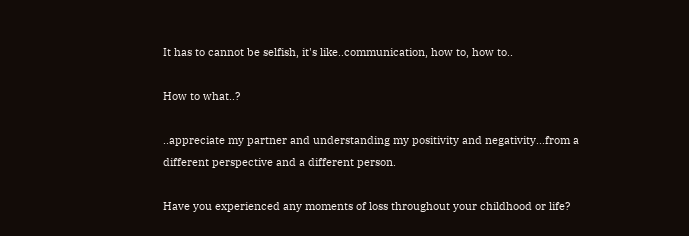It has to cannot be selfish, it's like..communication, how to, how to..

How to what..?

..appreciate my partner and understanding my positivity and negativity...from a different perspective and a different person.

Have you experienced any moments of loss throughout your childhood or life?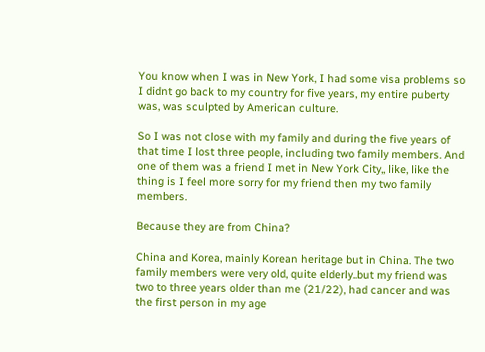You know when I was in New York, I had some visa problems so I didnt go back to my country for five years, my entire puberty was, was sculpted by American culture.

So I was not close with my family and during the five years of that time I lost three people, including two family members. And one of them was a friend I met in New York City,, like, like the thing is I feel more sorry for my friend then my two family members.

Because they are from China?

China and Korea, mainly Korean heritage but in China. The two family members were very old, quite elderly..but my friend was two to three years older than me (21/22), had cancer and was the first person in my age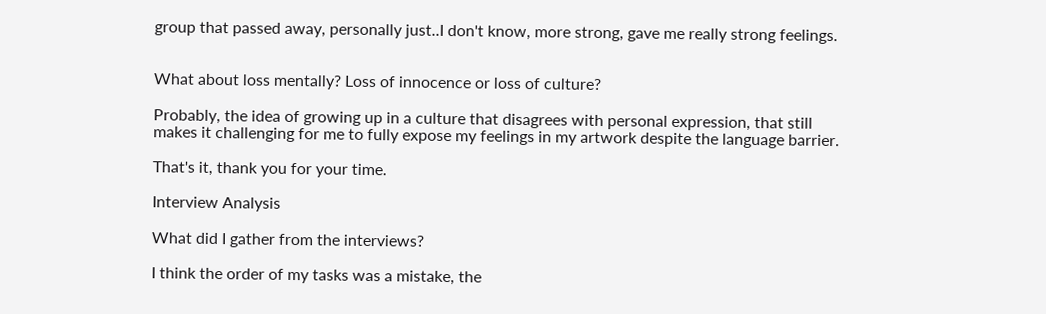group that passed away, personally just..I don't know, more strong, gave me really strong feelings.


What about loss mentally? Loss of innocence or loss of culture?

Probably, the idea of growing up in a culture that disagrees with personal expression, that still makes it challenging for me to fully expose my feelings in my artwork despite the language barrier.

That's it, thank you for your time.

Interview Analysis

What did I gather from the interviews?

I think the order of my tasks was a mistake, the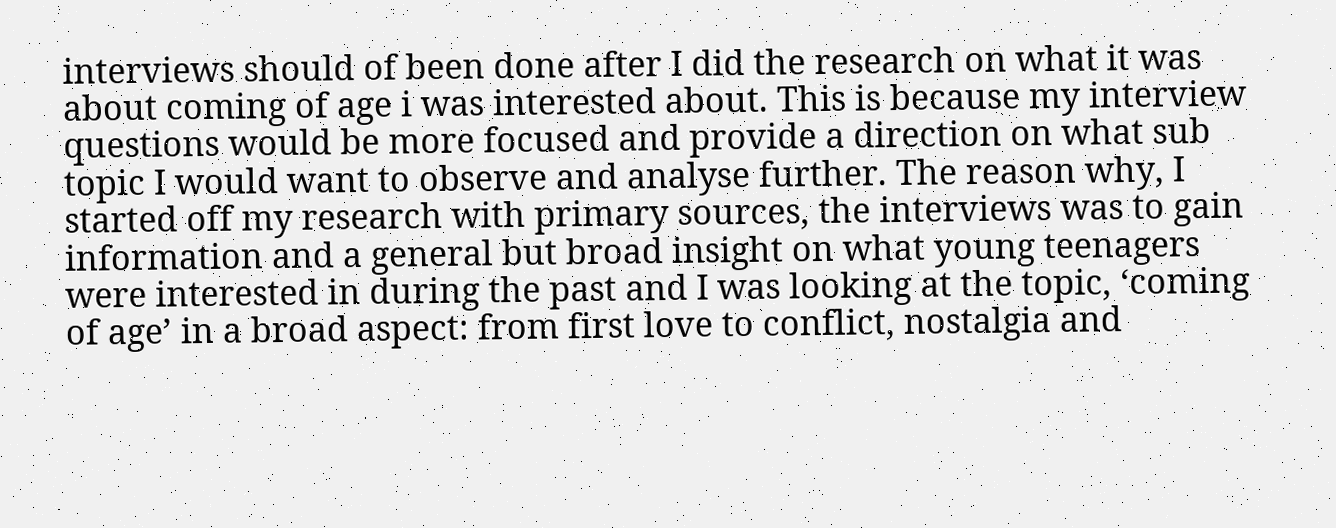interviews should of been done after I did the research on what it was about coming of age i was interested about. This is because my interview questions would be more focused and provide a direction on what sub topic I would want to observe and analyse further. The reason why, I started off my research with primary sources, the interviews was to gain information and a general but broad insight on what young teenagers were interested in during the past and I was looking at the topic, ‘coming of age’ in a broad aspect: from first love to conflict, nostalgia and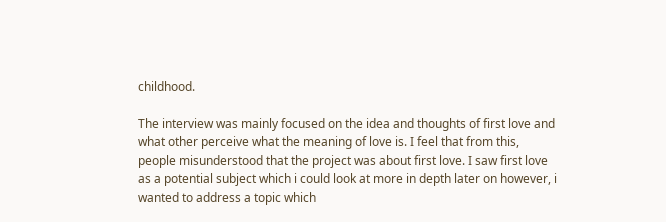childhood.

The interview was mainly focused on the idea and thoughts of first love and what other perceive what the meaning of love is. I feel that from this, people misunderstood that the project was about first love. I saw first love  as a potential subject which i could look at more in depth later on however, i wanted to address a topic which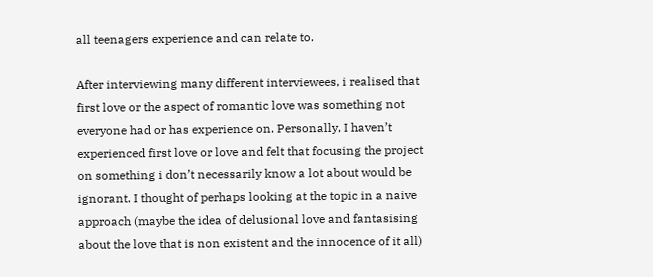all teenagers experience and can relate to.

After interviewing many different interviewees, i realised that first love or the aspect of romantic love was something not everyone had or has experience on. Personally, I haven’t experienced first love or love and felt that focusing the project on something i don’t necessarily know a lot about would be ignorant. I thought of perhaps looking at the topic in a naive approach (maybe the idea of delusional love and fantasising about the love that is non existent and the innocence of it all)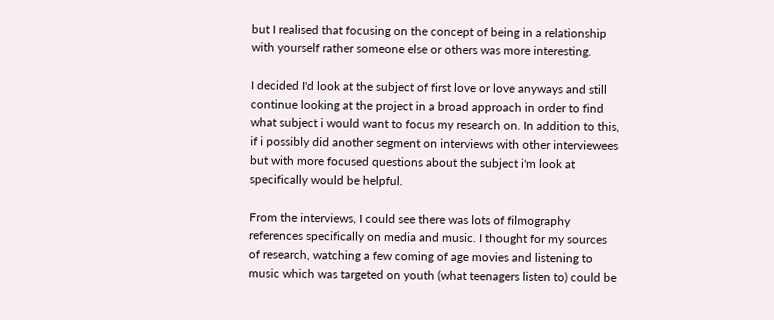but I realised that focusing on the concept of being in a relationship with yourself rather someone else or others was more interesting.

I decided I'd look at the subject of first love or love anyways and still continue looking at the project in a broad approach in order to find what subject i would want to focus my research on. In addition to this, if i possibly did another segment on interviews with other interviewees but with more focused questions about the subject i'm look at specifically would be helpful.

From the interviews, I could see there was lots of filmography references specifically on media and music. I thought for my sources of research, watching a few coming of age movies and listening to music which was targeted on youth (what teenagers listen to) could be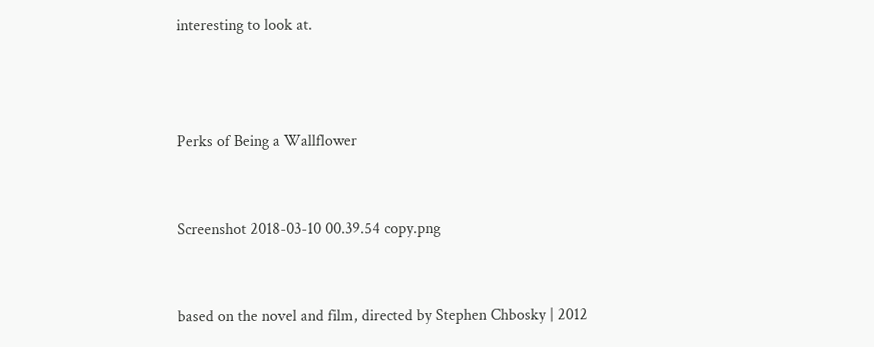interesting to look at.



Perks of Being a Wallflower


Screenshot 2018-03-10 00.39.54 copy.png


based on the novel and film, directed by Stephen Chbosky | 2012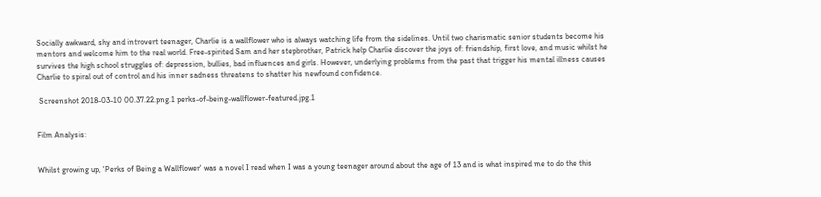Socially awkward, shy and introvert teenager, Charlie is a wallflower who is always watching life from the sidelines. Until two charismatic senior students become his mentors and welcome him to the real world. Free-spirited Sam and her stepbrother, Patrick help Charlie discover the joys of: friendship, first love, and music whilst he survives the high school struggles of: depression, bullies, bad influences and girls. However, underlying problems from the past that trigger his mental illness causes Charlie to spiral out of control and his inner sadness threatens to shatter his newfound confidence.

 Screenshot 2018-03-10 00.37.22.png.1 perks-of-being-wallflower-featured.jpg.1


Film Analysis:


Whilst growing up, 'Perks of Being a Wallflower' was a novel I read when I was a young teenager around about the age of 13 and is what inspired me to do the this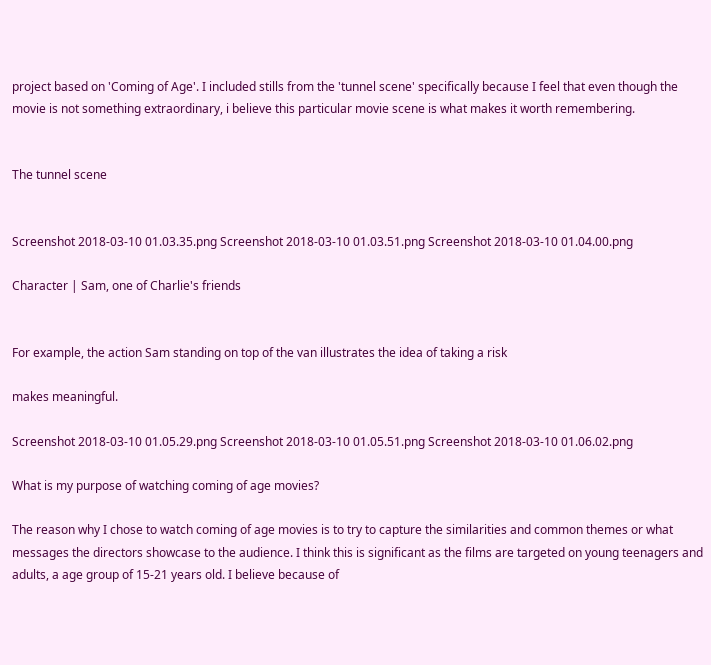project based on 'Coming of Age'. I included stills from the 'tunnel scene' specifically because I feel that even though the movie is not something extraordinary, i believe this particular movie scene is what makes it worth remembering.


The tunnel scene


Screenshot 2018-03-10 01.03.35.png Screenshot 2018-03-10 01.03.51.png Screenshot 2018-03-10 01.04.00.png

Character | Sam, one of Charlie's friends


For example, the action Sam standing on top of the van illustrates the idea of taking a risk

makes meaningful.

Screenshot 2018-03-10 01.05.29.png Screenshot 2018-03-10 01.05.51.png Screenshot 2018-03-10 01.06.02.png

What is my purpose of watching coming of age movies?

The reason why I chose to watch coming of age movies is to try to capture the similarities and common themes or what messages the directors showcase to the audience. I think this is significant as the films are targeted on young teenagers and adults, a age group of 15-21 years old. I believe because of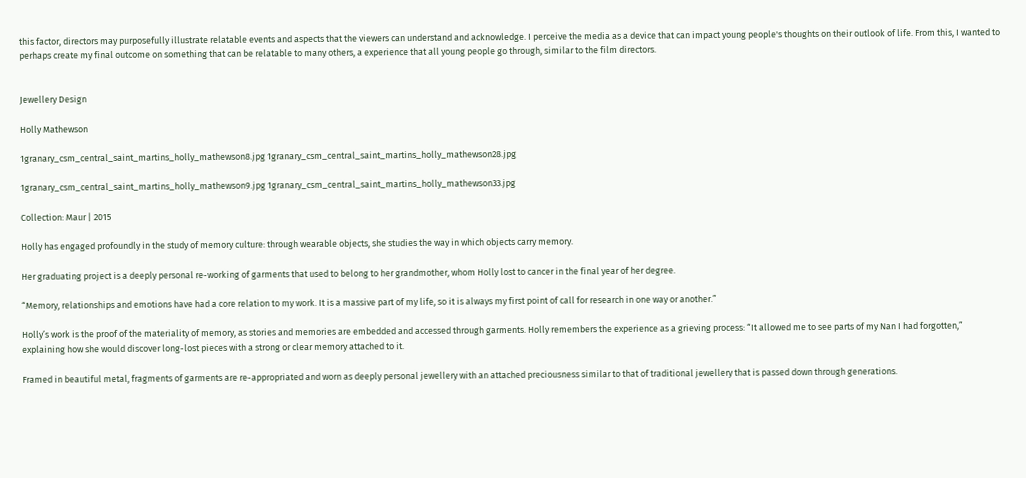this factor, directors may purposefully illustrate relatable events and aspects that the viewers can understand and acknowledge. I perceive the media as a device that can impact young people's thoughts on their outlook of life. From this, I wanted to perhaps create my final outcome on something that can be relatable to many others, a experience that all young people go through, similar to the film directors.


Jewellery Design

Holly Mathewson

1granary_csm_central_saint_martins_holly_mathewson8.jpg 1granary_csm_central_saint_martins_holly_mathewson28.jpg

1granary_csm_central_saint_martins_holly_mathewson9.jpg 1granary_csm_central_saint_martins_holly_mathewson33.jpg

Collection: Maur | 2015

Holly has engaged profoundly in the study of memory culture: through wearable objects, she studies the way in which objects carry memory.

Her graduating project is a deeply personal re-working of garments that used to belong to her grandmother, whom Holly lost to cancer in the final year of her degree.

“Memory, relationships and emotions have had a core relation to my work. It is a massive part of my life, so it is always my first point of call for research in one way or another.”

Holly’s work is the proof of the materiality of memory, as stories and memories are embedded and accessed through garments. Holly remembers the experience as a grieving process: “It allowed me to see parts of my Nan I had forgotten,” explaining how she would discover long-lost pieces with a strong or clear memory attached to it.

Framed in beautiful metal, fragments of garments are re-appropriated and worn as deeply personal jewellery with an attached preciousness similar to that of traditional jewellery that is passed down through generations.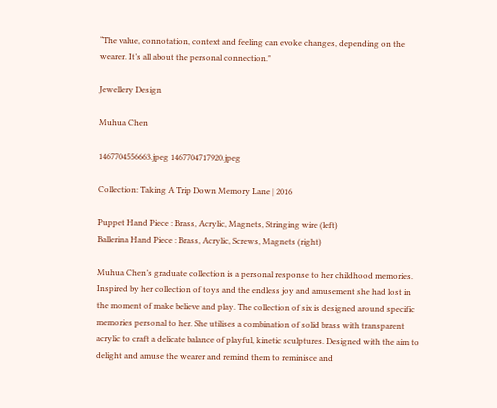“The value, connotation, context and feeling can evoke changes, depending on the wearer. It’s all about the personal connection."

Jewellery Design

Muhua Chen

1467704556663.jpeg 1467704717920.jpeg

Collection: Taking A Trip Down Memory Lane | 2016

Puppet Hand Piece : Brass, Acrylic, Magnets, Stringing wire (left)
Ballerina Hand Piece : Brass, Acrylic, Screws, Magnets (right)

Muhua Chen’s graduate collection is a personal response to her childhood memories. Inspired by her collection of toys and the endless joy and amusement she had lost in the moment of make believe and play. The collection of six is designed around specific memories personal to her. She utilises a combination of solid brass with transparent acrylic to craft a delicate balance of playful, kinetic sculptures. Designed with the aim to delight and amuse the wearer and remind them to reminisce and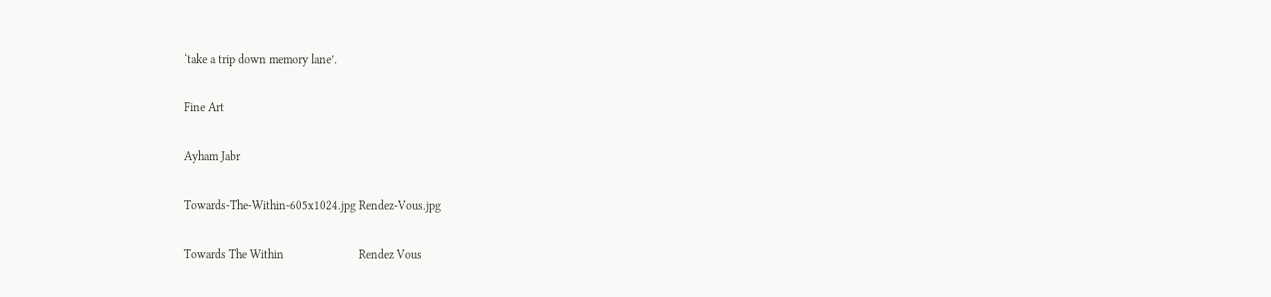‘take a trip down memory lane’.

Fine Art

Ayham Jabr

Towards-The-Within-605x1024.jpg Rendez-Vous.jpg

Towards The Within                         Rendez Vous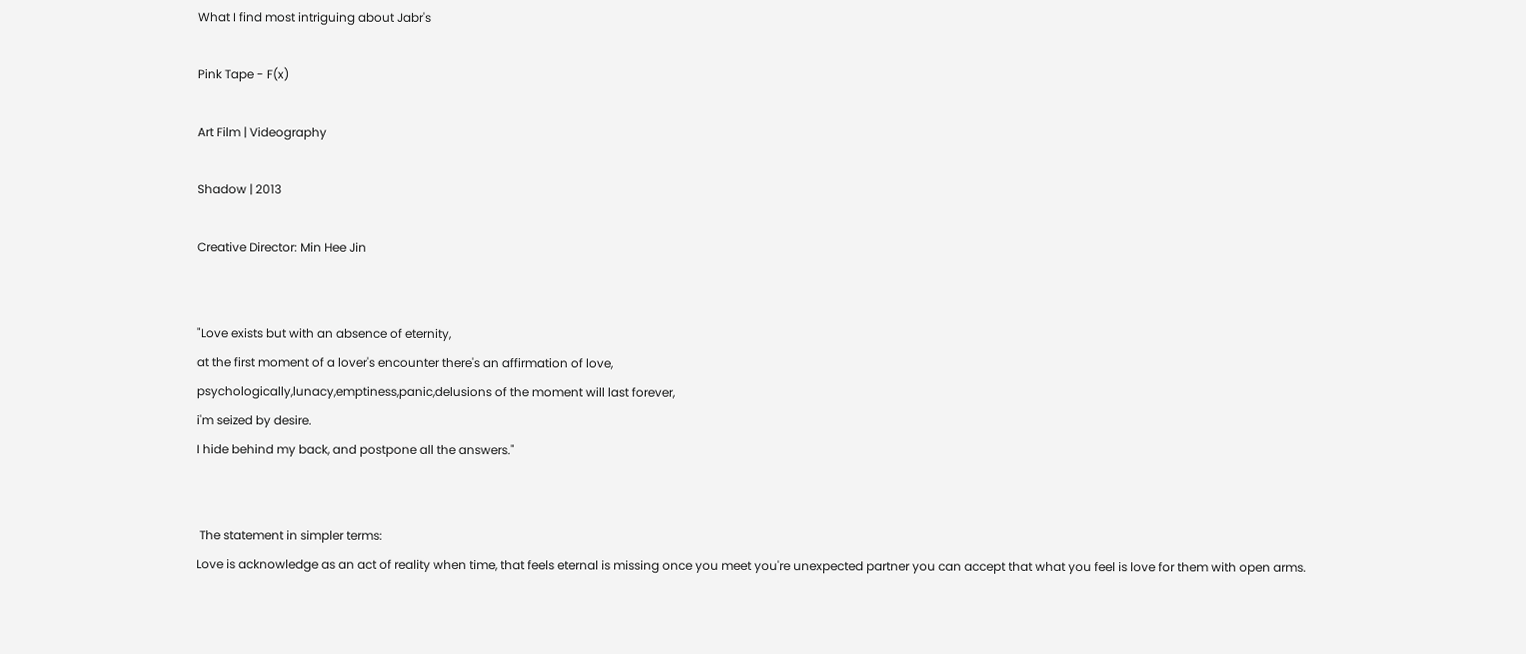What I find most intriguing about Jabr's

Pink Tape - F(x)

Art Film | Videography

Shadow | 2013

Creative Director: Min Hee Jin


"Love exists but with an absence of eternity,
at the first moment of a lover's encounter there's an affirmation of love,
psychologically,lunacy,emptiness,panic,delusions of the moment will last forever,
i'm seized by desire.
I hide behind my back, and postpone all the answers."


 The statement in simpler terms:
Love is acknowledge as an act of reality when time, that feels eternal is missing once you meet you're unexpected partner you can accept that what you feel is love for them with open arms.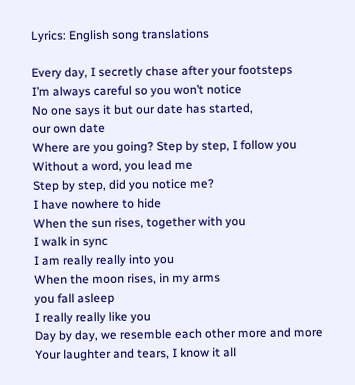Lyrics: English song translations

Every day, I secretly chase after your footsteps
I’m always careful so you won’t notice
No one says it but our date has started,
our own date
Where are you going? Step by step, I follow you
Without a word, you lead me
Step by step, did you notice me?
I have nowhere to hide
When the sun rises, together with you
I walk in sync
I am really really into you
When the moon rises, in my arms
you fall asleep
I really really like you
Day by day, we resemble each other more and more
Your laughter and tears, I know it all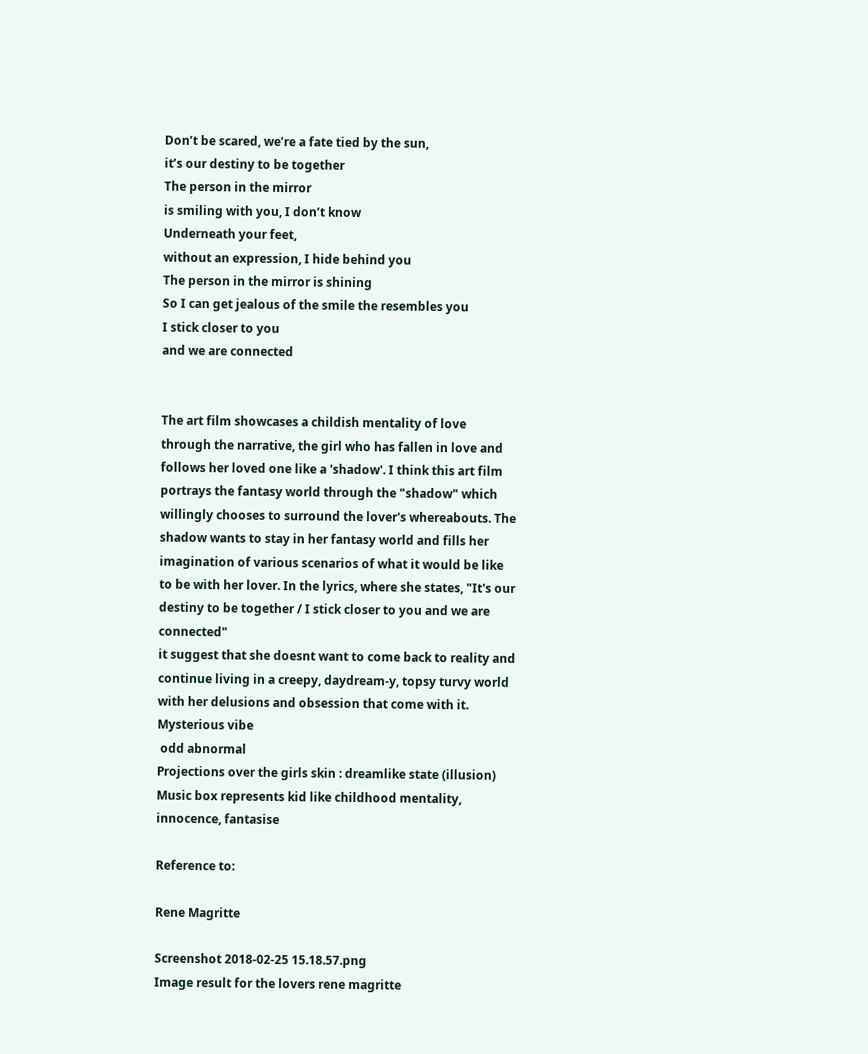Don’t be scared, we’re a fate tied by the sun,
it’s our destiny to be together
The person in the mirror
is smiling with you, I don’t know
Underneath your feet,
without an expression, I hide behind you
The person in the mirror is shining
So I can get jealous of the smile the resembles you
I stick closer to you
and we are connected


The art film showcases a childish mentality of love through the narrative, the girl who has fallen in love and follows her loved one like a 'shadow'. I think this art film portrays the fantasy world through the "shadow" which willingly chooses to surround the lover's whereabouts. The shadow wants to stay in her fantasy world and fills her imagination of various scenarios of what it would be like to be with her lover. In the lyrics, where she states, "It's our destiny to be together / I stick closer to you and we are connected"
it suggest that she doesnt want to come back to reality and continue living in a creepy, daydream-y, topsy turvy world with her delusions and obsession that come with it.
Mysterious vibe
 odd abnormal
Projections over the girls skin : dreamlike state (illusion)
Music box represents kid like childhood mentality, innocence, fantasise

Reference to:

Rene Magritte

Screenshot 2018-02-25 15.18.57.png
Image result for the lovers rene magritte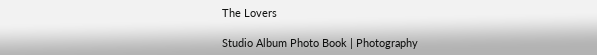The Lovers

Studio Album Photo Book | Photography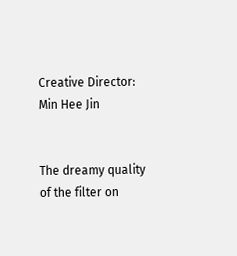Creative Director: Min Hee Jin


The dreamy quality of the filter on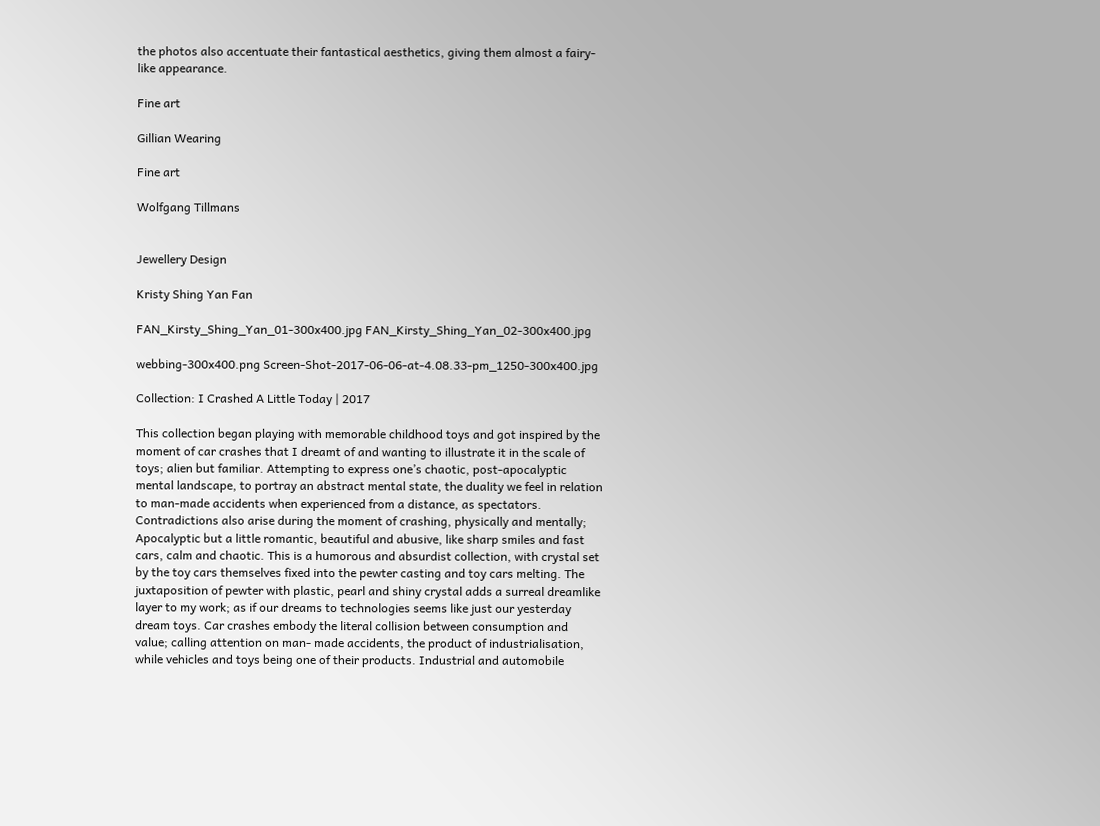the photos also accentuate their fantastical aesthetics, giving them almost a fairy-like appearance.

Fine art

Gillian Wearing

Fine art

Wolfgang Tillmans


Jewellery Design

Kristy Shing Yan Fan

FAN_Kirsty_Shing_Yan_01-300x400.jpg FAN_Kirsty_Shing_Yan_02-300x400.jpg

webbing-300x400.png Screen-Shot-2017-06-06-at-4.08.33-pm_1250-300x400.jpg

Collection: I Crashed A Little Today | 2017

This collection began playing with memorable childhood toys and got inspired by the moment of car crashes that I dreamt of and wanting to illustrate it in the scale of toys; alien but familiar. Attempting to express one’s chaotic, post-apocalyptic mental landscape, to portray an abstract mental state, the duality we feel in relation to man-made accidents when experienced from a distance, as spectators. Contradictions also arise during the moment of crashing, physically and mentally; Apocalyptic but a little romantic, beautiful and abusive, like sharp smiles and fast cars, calm and chaotic. This is a humorous and absurdist collection, with crystal set by the toy cars themselves fixed into the pewter casting and toy cars melting. The juxtaposition of pewter with plastic, pearl and shiny crystal adds a surreal dreamlike layer to my work; as if our dreams to technologies seems like just our yesterday dream toys. Car crashes embody the literal collision between consumption and value; calling attention on man- made accidents, the product of industrialisation, while vehicles and toys being one of their products. Industrial and automobile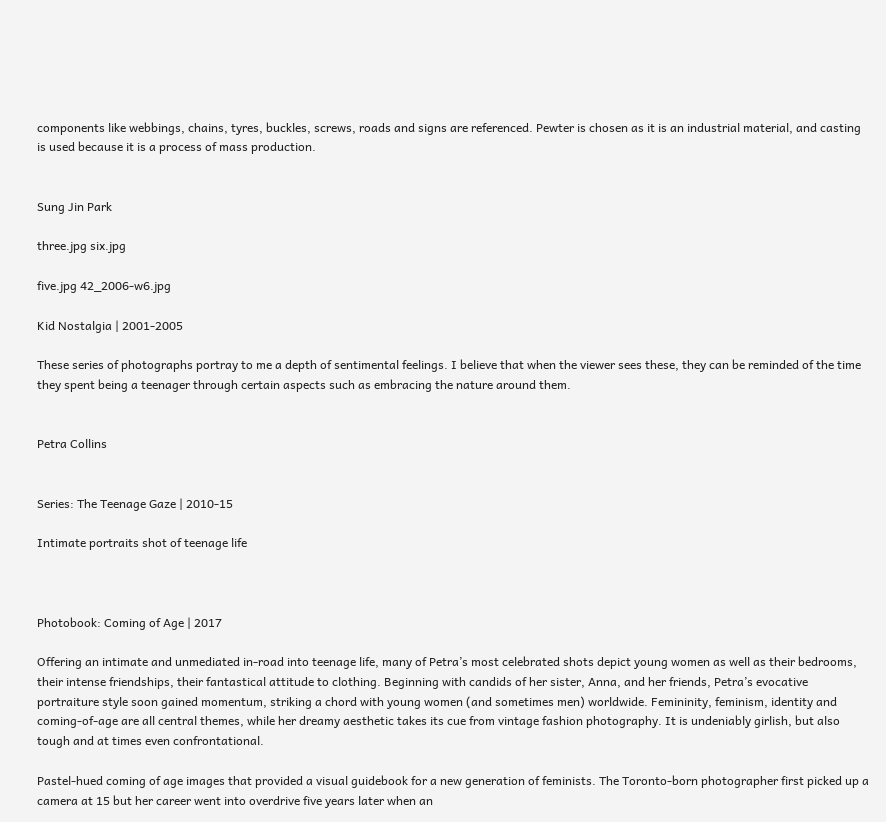components like webbings, chains, tyres, buckles, screws, roads and signs are referenced. Pewter is chosen as it is an industrial material, and casting is used because it is a process of mass production.


Sung Jin Park

three.jpg six.jpg

five.jpg 42_2006-w6.jpg

Kid Nostalgia | 2001-2005

These series of photographs portray to me a depth of sentimental feelings. I believe that when the viewer sees these, they can be reminded of the time they spent being a teenager through certain aspects such as embracing the nature around them.


Petra Collins


Series: The Teenage Gaze | 2010-15

Intimate portraits shot of teenage life



Photobook: Coming of Age | 2017

Offering an intimate and unmediated in-road into teenage life, many of Petra’s most celebrated shots depict young women as well as their bedrooms, their intense friendships, their fantastical attitude to clothing. Beginning with candids of her sister, Anna, and her friends, Petra’s evocative portraiture style soon gained momentum, striking a chord with young women (and sometimes men) worldwide. Femininity, feminism, identity and coming-of-age are all central themes, while her dreamy aesthetic takes its cue from vintage fashion photography. It is undeniably girlish, but also tough and at times even confrontational.

Pastel-hued coming of age images that provided a visual guidebook for a new generation of feminists. The Toronto-born photographer first picked up a camera at 15 but her career went into overdrive five years later when an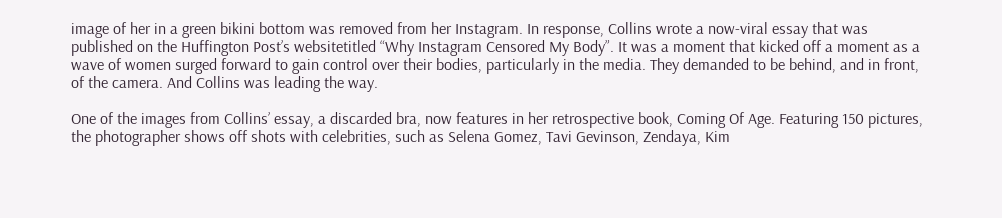image of her in a green bikini bottom was removed from her Instagram. In response, Collins wrote a now-viral essay that was published on the Huffington Post’s websitetitled “Why Instagram Censored My Body”. It was a moment that kicked off a moment as a wave of women surged forward to gain control over their bodies, particularly in the media. They demanded to be behind, and in front, of the camera. And Collins was leading the way.

One of the images from Collins’ essay, a discarded bra, now features in her retrospective book, Coming Of Age. Featuring 150 pictures, the photographer shows off shots with celebrities, such as Selena Gomez, Tavi Gevinson, Zendaya, Kim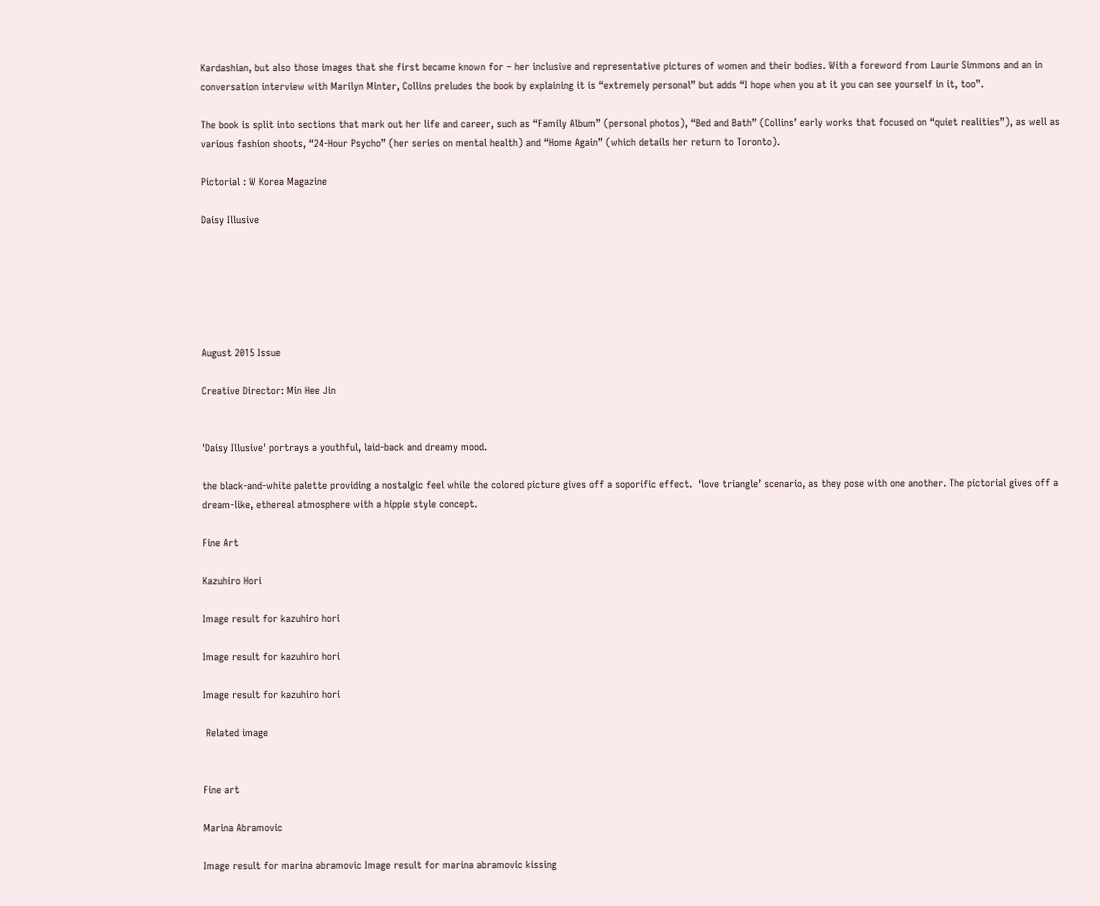Kardashian, but also those images that she first became known for – her inclusive and representative pictures of women and their bodies. With a foreword from Laurie Simmons and an in conversation interview with Marilyn Minter, Collins preludes the book by explaining it is “extremely personal” but adds “I hope when you at it you can see yourself in it, too”.

The book is split into sections that mark out her life and career, such as “Family Album” (personal photos), “Bed and Bath” (Collins’ early works that focused on “quiet realities”), as well as various fashion shoots, “24-Hour Psycho” (her series on mental health) and “Home Again” (which details her return to Toronto).

Pictorial : W Korea Magazine

Daisy Illusive






August 2015 Issue

Creative Director: Min Hee Jin


'Daisy Illusive' portrays a youthful, laid-back and dreamy mood.

the black-and-white palette providing a nostalgic feel while the colored picture gives off a soporific effect.  ‘love triangle’ scenario, as they pose with one another. The pictorial gives off a dream-like, ethereal atmosphere with a hippie style concept.

Fine Art

Kazuhiro Hori

Image result for kazuhiro hori

Image result for kazuhiro hori

Image result for kazuhiro hori

 Related image


Fine art

Marina Abramovic

Image result for marina abramovic Image result for marina abramovic kissing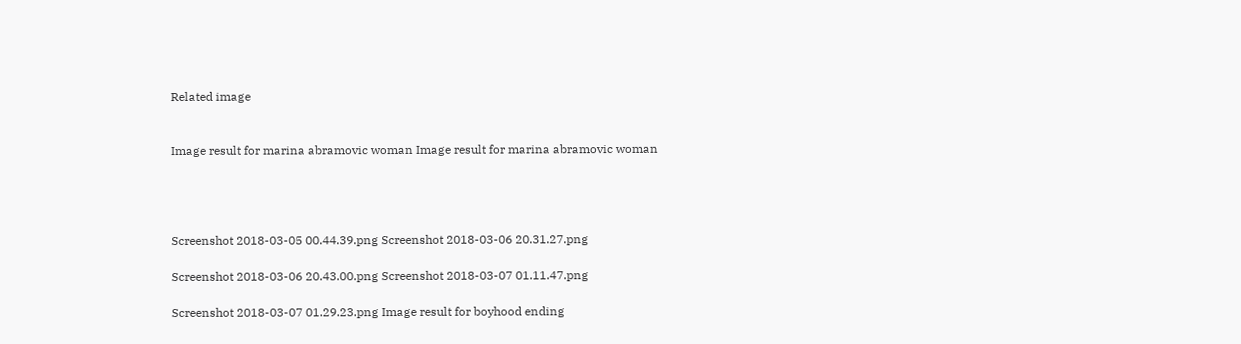Related image


Image result for marina abramovic woman Image result for marina abramovic woman




Screenshot 2018-03-05 00.44.39.png Screenshot 2018-03-06 20.31.27.png

Screenshot 2018-03-06 20.43.00.png Screenshot 2018-03-07 01.11.47.png

Screenshot 2018-03-07 01.29.23.png Image result for boyhood ending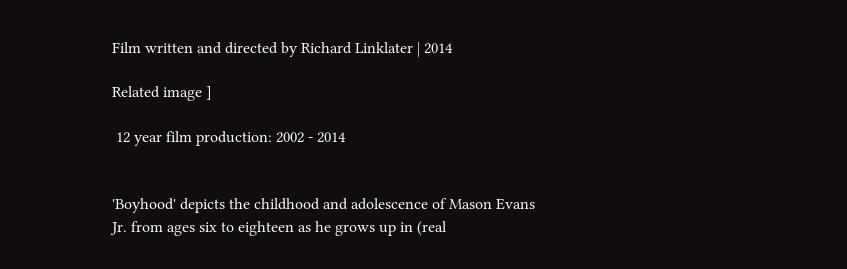Film written and directed by Richard Linklater | 2014

Related image ]

 12 year film production: 2002 - 2014


'Boyhood' depicts the childhood and adolescence of Mason Evans Jr. from ages six to eighteen as he grows up in (real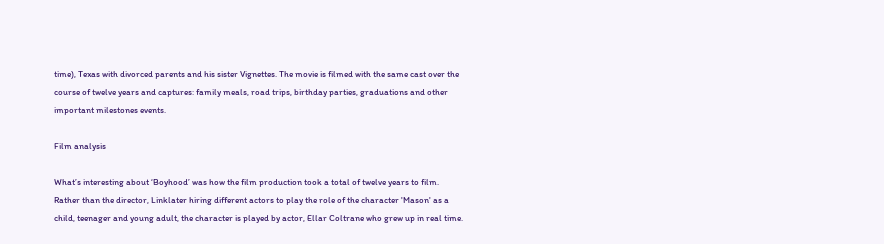time), Texas with divorced parents and his sister Vignettes. The movie is filmed with the same cast over the course of twelve years and captures: family meals, road trips, birthday parties, graduations and other important milestones events.

Film analysis

What’s interesting about ‘Boyhood’ was how the film production took a total of twelve years to film. Rather than the director, Linklater hiring different actors to play the role of the character 'Mason' as a child, teenager and young adult, the character is played by actor, Ellar Coltrane who grew up in real time.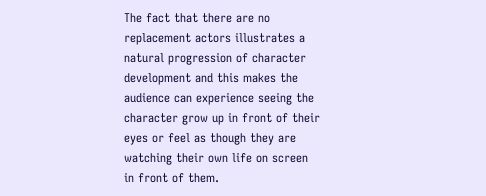The fact that there are no replacement actors illustrates a natural progression of character development and this makes the audience can experience seeing the character grow up in front of their eyes or feel as though they are watching their own life on screen in front of them.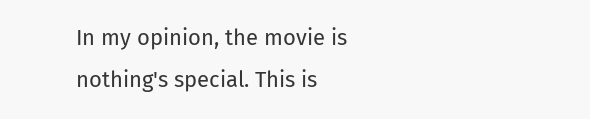In my opinion, the movie is nothing's special. This is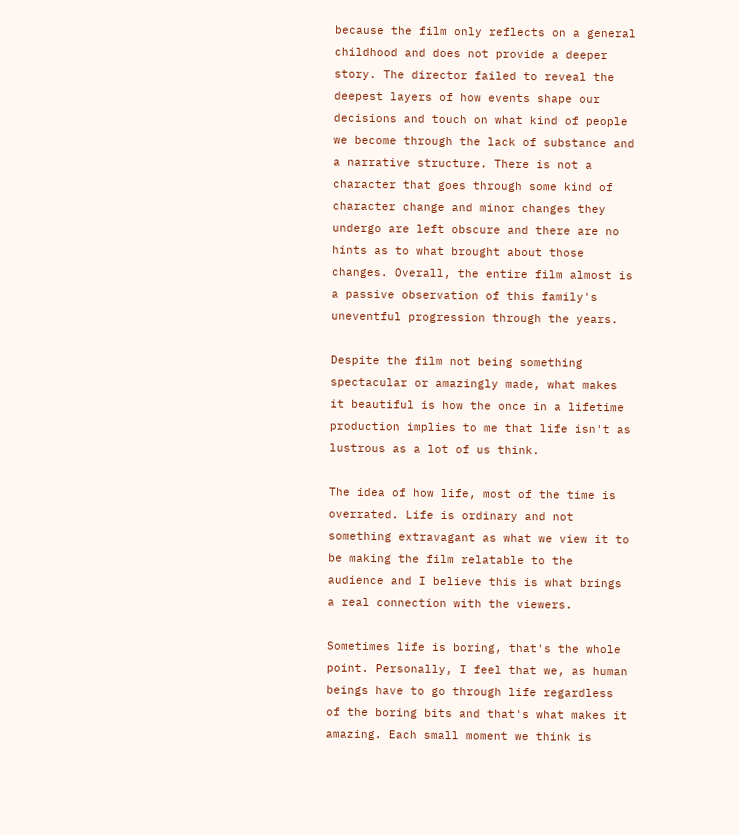because the film only reflects on a general childhood and does not provide a deeper story. The director failed to reveal the deepest layers of how events shape our decisions and touch on what kind of people we become through the lack of substance and a narrative structure. There is not a character that goes through some kind of character change and minor changes they undergo are left obscure and there are no hints as to what brought about those changes. Overall, the entire film almost is a passive observation of this family's uneventful progression through the years.

Despite the film not being something spectacular or amazingly made, what makes it beautiful is how the once in a lifetime production implies to me that life isn't as lustrous as a lot of us think.

The idea of how life, most of the time is overrated. Life is ordinary and not something extravagant as what we view it to be making the film relatable to the audience and I believe this is what brings a real connection with the viewers.

Sometimes life is boring, that's the whole point. Personally, I feel that we, as human beings have to go through life regardless of the boring bits and that's what makes it amazing. Each small moment we think is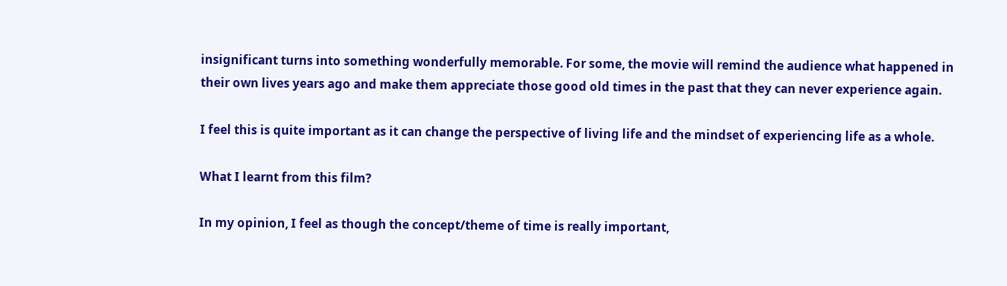insignificant turns into something wonderfully memorable. For some, the movie will remind the audience what happened in their own lives years ago and make them appreciate those good old times in the past that they can never experience again.

I feel this is quite important as it can change the perspective of living life and the mindset of experiencing life as a whole.

What I learnt from this film?

In my opinion, I feel as though the concept/theme of time is really important,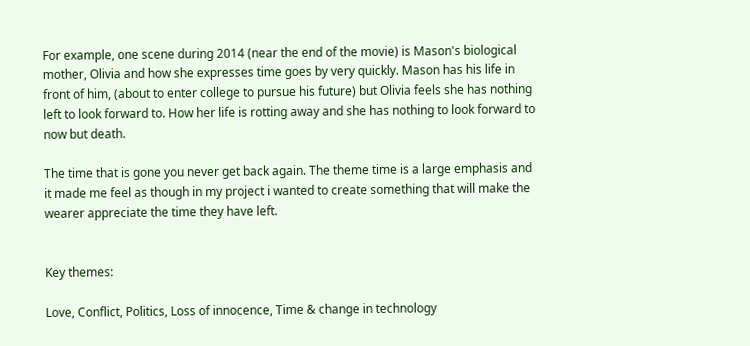For example, one scene during 2014 (near the end of the movie) is Mason's biological mother, Olivia and how she expresses time goes by very quickly. Mason has his life in front of him, (about to enter college to pursue his future) but Olivia feels she has nothing left to look forward to. How her life is rotting away and she has nothing to look forward to now but death.

The time that is gone you never get back again. The theme time is a large emphasis and it made me feel as though in my project i wanted to create something that will make the wearer appreciate the time they have left.


Key themes:

Love, Conflict, Politics, Loss of innocence, Time & change in technology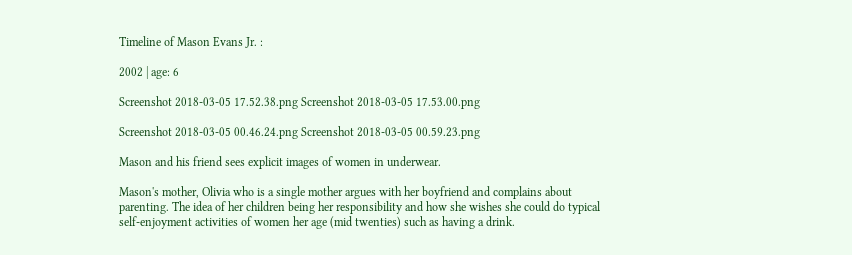Timeline of Mason Evans Jr. :

2002 | age: 6

Screenshot 2018-03-05 17.52.38.png Screenshot 2018-03-05 17.53.00.png

Screenshot 2018-03-05 00.46.24.png Screenshot 2018-03-05 00.59.23.png

Mason and his friend sees explicit images of women in underwear.

Mason's mother, Olivia who is a single mother argues with her boyfriend and complains about parenting. The idea of her children being her responsibility and how she wishes she could do typical self-enjoyment activities of women her age (mid twenties) such as having a drink.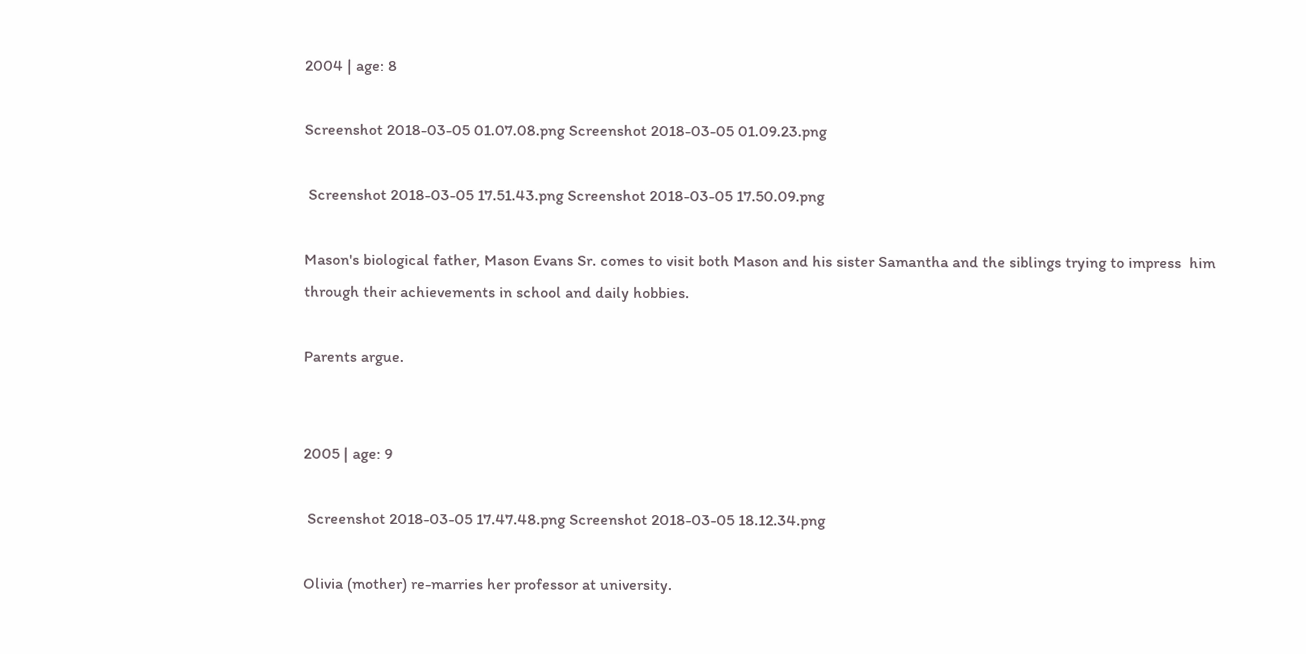2004 | age: 8

Screenshot 2018-03-05 01.07.08.png Screenshot 2018-03-05 01.09.23.png

 Screenshot 2018-03-05 17.51.43.png Screenshot 2018-03-05 17.50.09.png

Mason's biological father, Mason Evans Sr. comes to visit both Mason and his sister Samantha and the siblings trying to impress  him through their achievements in school and daily hobbies.

Parents argue.


2005 | age: 9

 Screenshot 2018-03-05 17.47.48.png Screenshot 2018-03-05 18.12.34.png

Olivia (mother) re-marries her professor at university.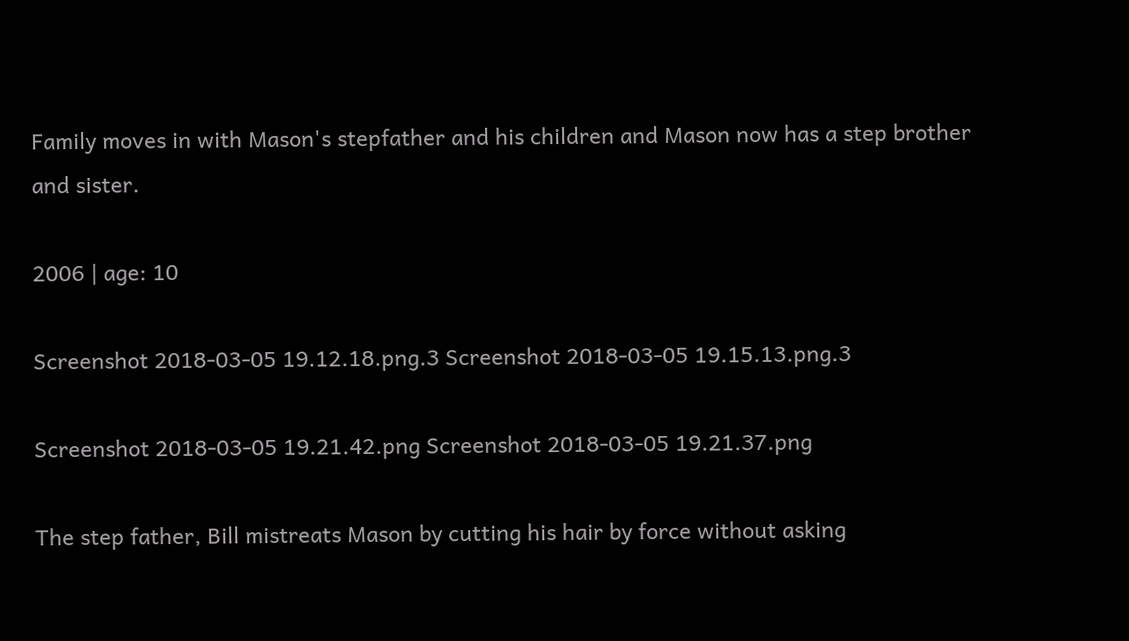Family moves in with Mason's stepfather and his children and Mason now has a step brother and sister.

2006 | age: 10

Screenshot 2018-03-05 19.12.18.png.3 Screenshot 2018-03-05 19.15.13.png.3

Screenshot 2018-03-05 19.21.42.png Screenshot 2018-03-05 19.21.37.png

The step father, Bill mistreats Mason by cutting his hair by force without asking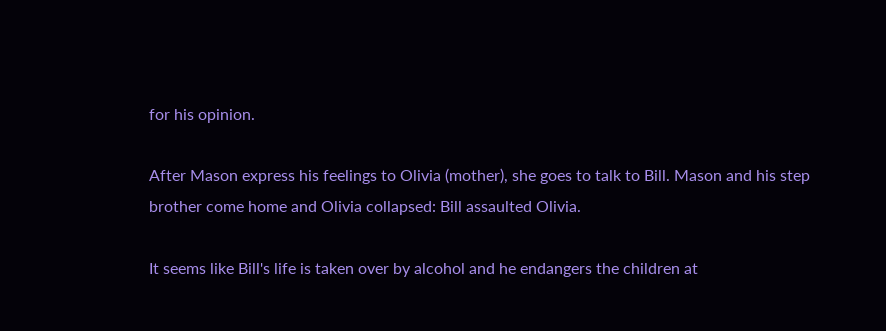for his opinion.

After Mason express his feelings to Olivia (mother), she goes to talk to Bill. Mason and his step brother come home and Olivia collapsed: Bill assaulted Olivia.

It seems like Bill's life is taken over by alcohol and he endangers the children at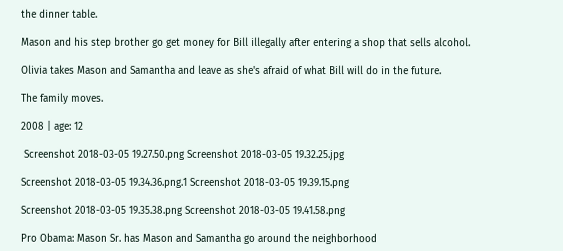the dinner table.

Mason and his step brother go get money for Bill illegally after entering a shop that sells alcohol.

Olivia takes Mason and Samantha and leave as she's afraid of what Bill will do in the future.

The family moves.

2008 | age: 12

 Screenshot 2018-03-05 19.27.50.png Screenshot 2018-03-05 19.32.25.jpg

Screenshot 2018-03-05 19.34.36.png.1 Screenshot 2018-03-05 19.39.15.png

Screenshot 2018-03-05 19.35.38.png Screenshot 2018-03-05 19.41.58.png

Pro Obama: Mason Sr. has Mason and Samantha go around the neighborhood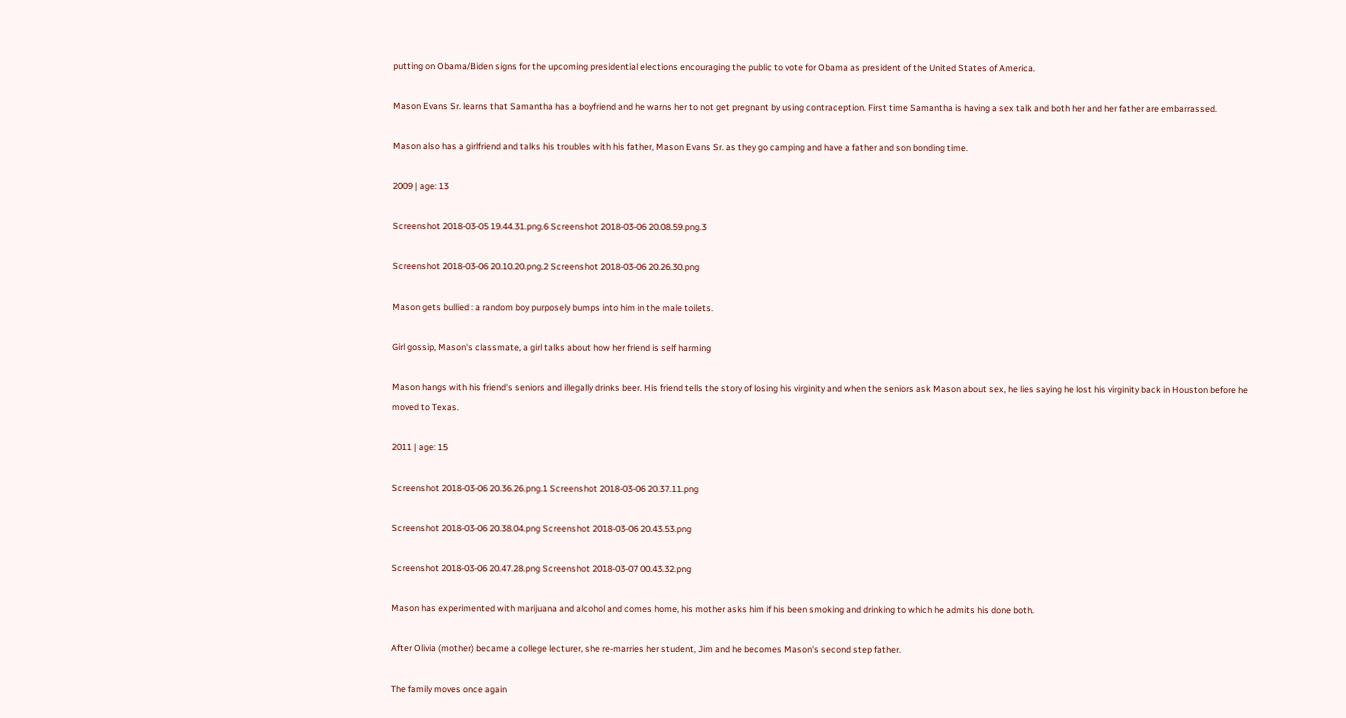putting on Obama/Biden signs for the upcoming presidential elections encouraging the public to vote for Obama as president of the United States of America.

Mason Evans Sr. learns that Samantha has a boyfriend and he warns her to not get pregnant by using contraception. First time Samantha is having a sex talk and both her and her father are embarrassed.

Mason also has a girlfriend and talks his troubles with his father, Mason Evans Sr. as they go camping and have a father and son bonding time.

2009 | age: 13

Screenshot 2018-03-05 19.44.31.png.6 Screenshot 2018-03-06 20.08.59.png.3

Screenshot 2018-03-06 20.10.20.png.2 Screenshot 2018-03-06 20.26.30.png

Mason gets bullied : a random boy purposely bumps into him in the male toilets.

Girl gossip, Mason's classmate, a girl talks about how her friend is self harming

Mason hangs with his friend's seniors and illegally drinks beer. His friend tells the story of losing his virginity and when the seniors ask Mason about sex, he lies saying he lost his virginity back in Houston before he moved to Texas.

2011 | age: 15

Screenshot 2018-03-06 20.36.26.png.1 Screenshot 2018-03-06 20.37.11.png

Screenshot 2018-03-06 20.38.04.png Screenshot 2018-03-06 20.43.53.png

Screenshot 2018-03-06 20.47.28.png Screenshot 2018-03-07 00.43.32.png

Mason has experimented with marijuana and alcohol and comes home, his mother asks him if his been smoking and drinking to which he admits his done both.

After Olivia (mother) became a college lecturer, she re-marries her student, Jim and he becomes Mason's second step father.

The family moves once again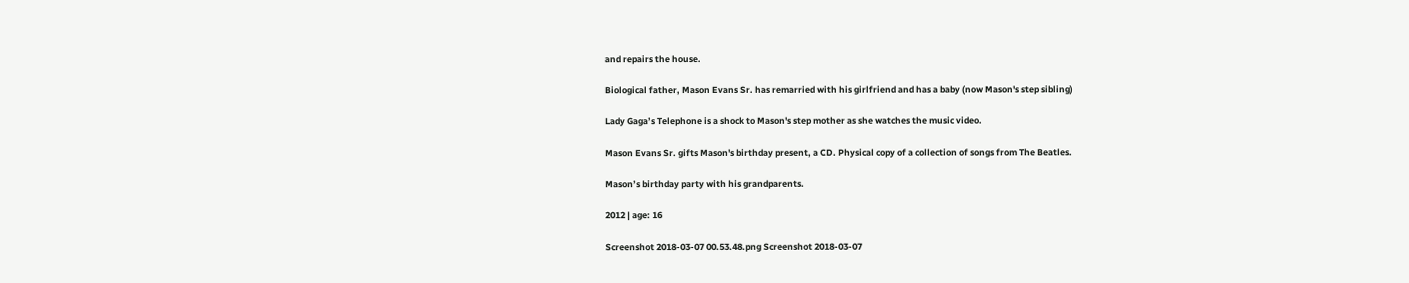and repairs the house.

Biological father, Mason Evans Sr. has remarried with his girlfriend and has a baby (now Mason's step sibling)

Lady Gaga’s Telephone is a shock to Mason's step mother as she watches the music video.

Mason Evans Sr. gifts Mason's birthday present, a CD. Physical copy of a collection of songs from The Beatles.

Mason’s birthday party with his grandparents.

2012 | age: 16

Screenshot 2018-03-07 00.53.48.png Screenshot 2018-03-07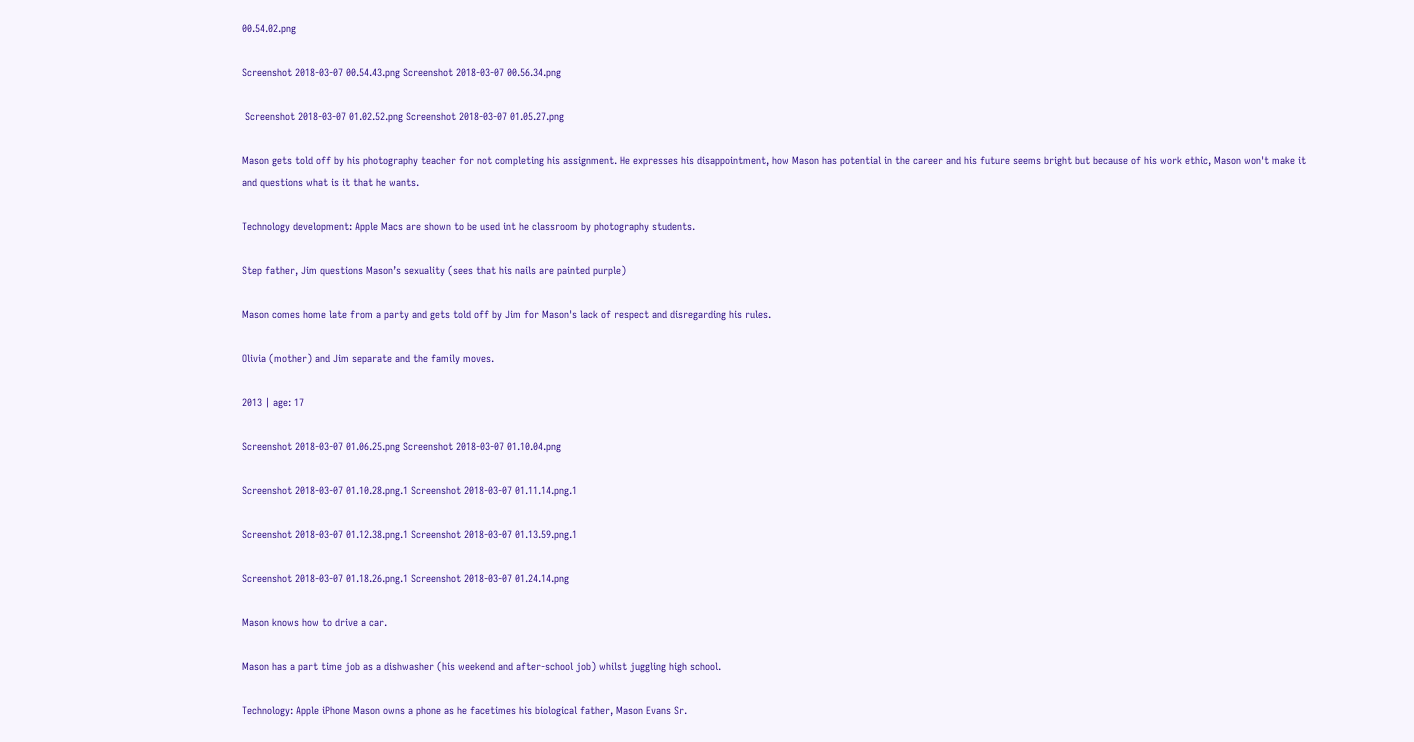00.54.02.png

Screenshot 2018-03-07 00.54.43.png Screenshot 2018-03-07 00.56.34.png

 Screenshot 2018-03-07 01.02.52.png Screenshot 2018-03-07 01.05.27.png

Mason gets told off by his photography teacher for not completing his assignment. He expresses his disappointment, how Mason has potential in the career and his future seems bright but because of his work ethic, Mason won't make it and questions what is it that he wants.

Technology development: Apple Macs are shown to be used int he classroom by photography students.

Step father, Jim questions Mason’s sexuality (sees that his nails are painted purple)

Mason comes home late from a party and gets told off by Jim for Mason's lack of respect and disregarding his rules.

Olivia (mother) and Jim separate and the family moves.

2013 | age: 17

Screenshot 2018-03-07 01.06.25.png Screenshot 2018-03-07 01.10.04.png

Screenshot 2018-03-07 01.10.28.png.1 Screenshot 2018-03-07 01.11.14.png.1

Screenshot 2018-03-07 01.12.38.png.1 Screenshot 2018-03-07 01.13.59.png.1

Screenshot 2018-03-07 01.18.26.png.1 Screenshot 2018-03-07 01.24.14.png

Mason knows how to drive a car.

Mason has a part time job as a dishwasher (his weekend and after-school job) whilst juggling high school.

Technology: Apple iPhone Mason owns a phone as he facetimes his biological father, Mason Evans Sr.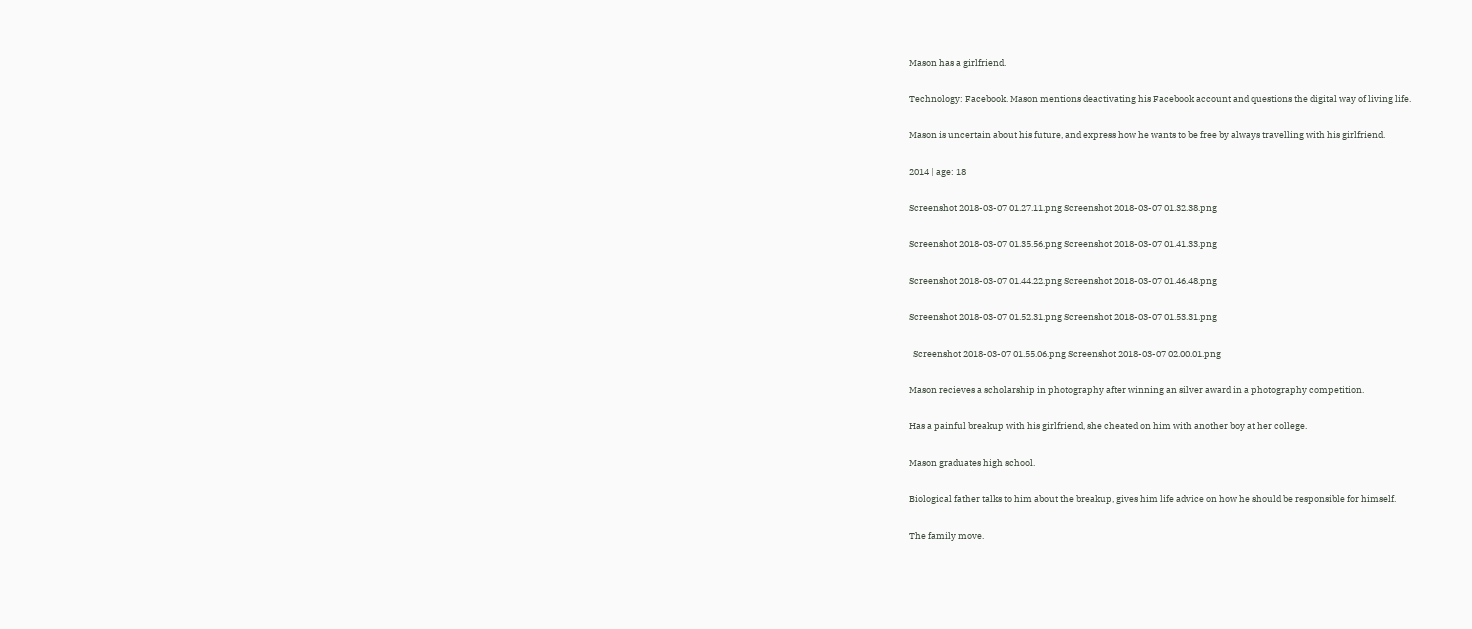Mason has a girlfriend.

Technology: Facebook. Mason mentions deactivating his Facebook account and questions the digital way of living life.

Mason is uncertain about his future, and express how he wants to be free by always travelling with his girlfriend.

2014 | age: 18

Screenshot 2018-03-07 01.27.11.png Screenshot 2018-03-07 01.32.38.png

Screenshot 2018-03-07 01.35.56.png Screenshot 2018-03-07 01.41.33.png

Screenshot 2018-03-07 01.44.22.png Screenshot 2018-03-07 01.46.48.png

Screenshot 2018-03-07 01.52.31.png Screenshot 2018-03-07 01.53.31.png

  Screenshot 2018-03-07 01.55.06.png Screenshot 2018-03-07 02.00.01.png

Mason recieves a scholarship in photography after winning an silver award in a photography competition.

Has a painful breakup with his girlfriend, she cheated on him with another boy at her college.

Mason graduates high school.

Biological father talks to him about the breakup, gives him life advice on how he should be responsible for himself.

The family move.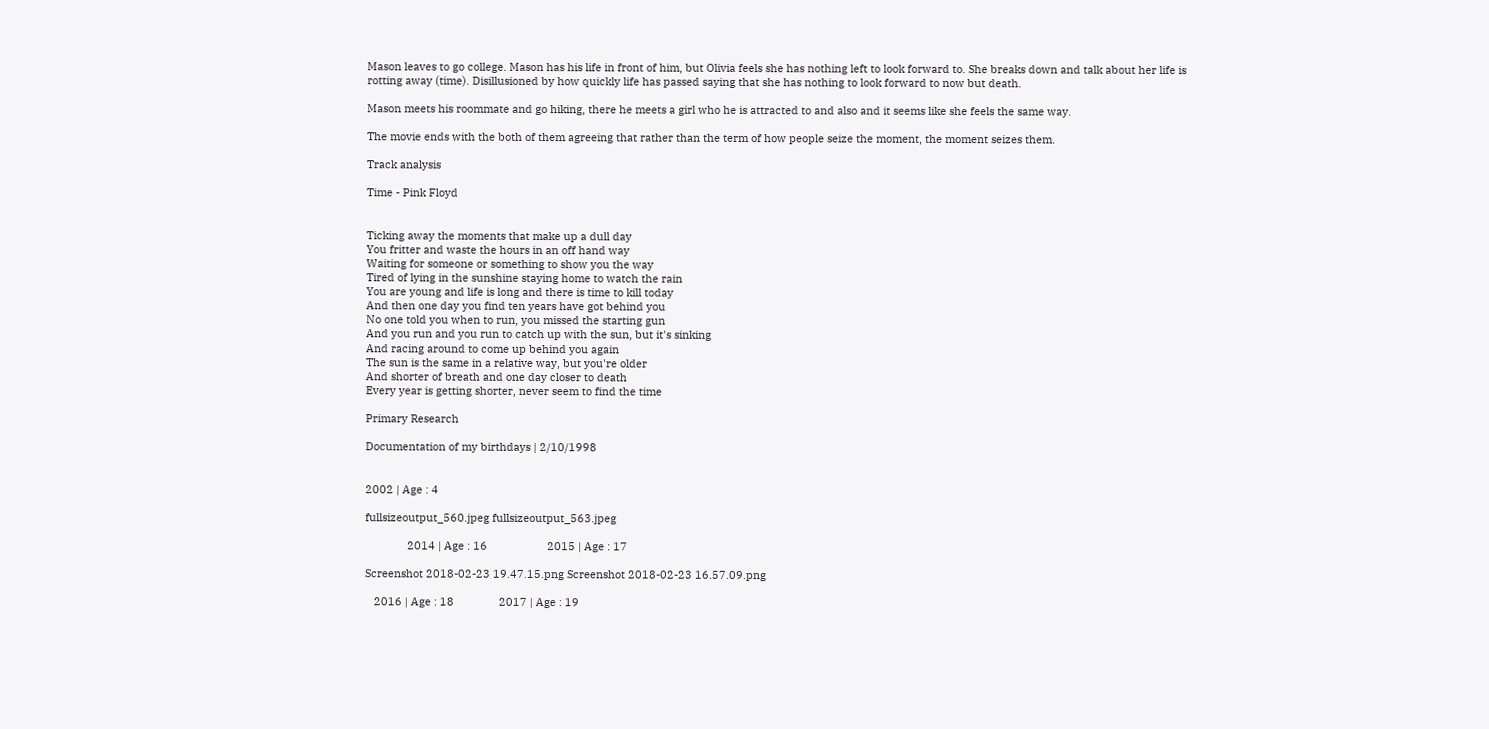Mason leaves to go college. Mason has his life in front of him, but Olivia feels she has nothing left to look forward to. She breaks down and talk about her life is rotting away (time). Disillusioned by how quickly life has passed saying that she has nothing to look forward to now but death.

Mason meets his roommate and go hiking, there he meets a girl who he is attracted to and also and it seems like she feels the same way.

The movie ends with the both of them agreeing that rather than the term of how people seize the moment, the moment seizes them.

Track analysis

Time - Pink Floyd


Ticking away the moments that make up a dull day
You fritter and waste the hours in an off hand way
Waiting for someone or something to show you the way
Tired of lying in the sunshine staying home to watch the rain
You are young and life is long and there is time to kill today
And then one day you find ten years have got behind you
No one told you when to run, you missed the starting gun
And you run and you run to catch up with the sun, but it's sinking
And racing around to come up behind you again
The sun is the same in a relative way, but you're older
And shorter of breath and one day closer to death
Every year is getting shorter, never seem to find the time

Primary Research

Documentation of my birthdays | 2/10/1998


2002 | Age : 4

fullsizeoutput_560.jpeg fullsizeoutput_563.jpeg

              2014 | Age : 16                    2015 | Age : 17

Screenshot 2018-02-23 19.47.15.png Screenshot 2018-02-23 16.57.09.png

   2016 | Age : 18               2017 | Age : 19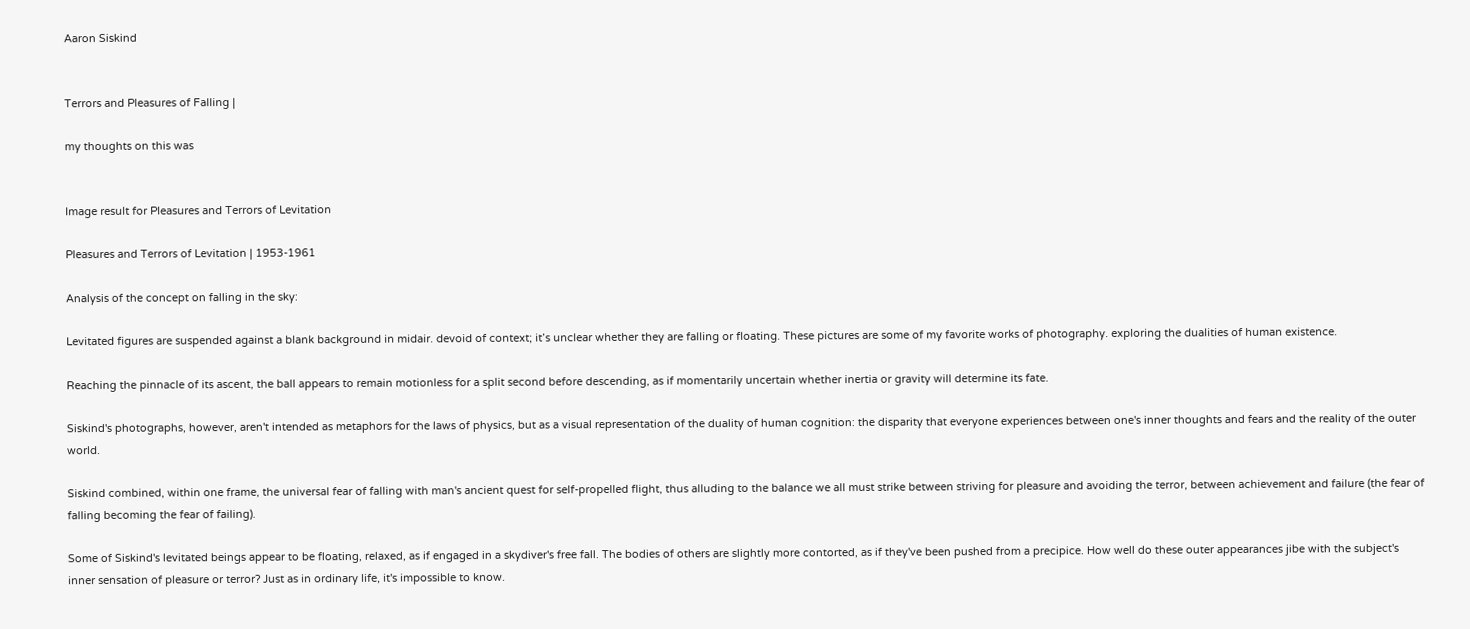Aaron Siskind


Terrors and Pleasures of Falling |

my thoughts on this was


Image result for Pleasures and Terrors of Levitation

Pleasures and Terrors of Levitation | 1953-1961

Analysis of the concept on falling in the sky:

Levitated figures are suspended against a blank background in midair. devoid of context; it’s unclear whether they are falling or floating. These pictures are some of my favorite works of photography. exploring the dualities of human existence.

Reaching the pinnacle of its ascent, the ball appears to remain motionless for a split second before descending, as if momentarily uncertain whether inertia or gravity will determine its fate.

Siskind's photographs, however, aren't intended as metaphors for the laws of physics, but as a visual representation of the duality of human cognition: the disparity that everyone experiences between one's inner thoughts and fears and the reality of the outer world.

Siskind combined, within one frame, the universal fear of falling with man's ancient quest for self-propelled flight, thus alluding to the balance we all must strike between striving for pleasure and avoiding the terror, between achievement and failure (the fear of falling becoming the fear of failing).

Some of Siskind's levitated beings appear to be floating, relaxed, as if engaged in a skydiver's free fall. The bodies of others are slightly more contorted, as if they've been pushed from a precipice. How well do these outer appearances jibe with the subject's inner sensation of pleasure or terror? Just as in ordinary life, it's impossible to know.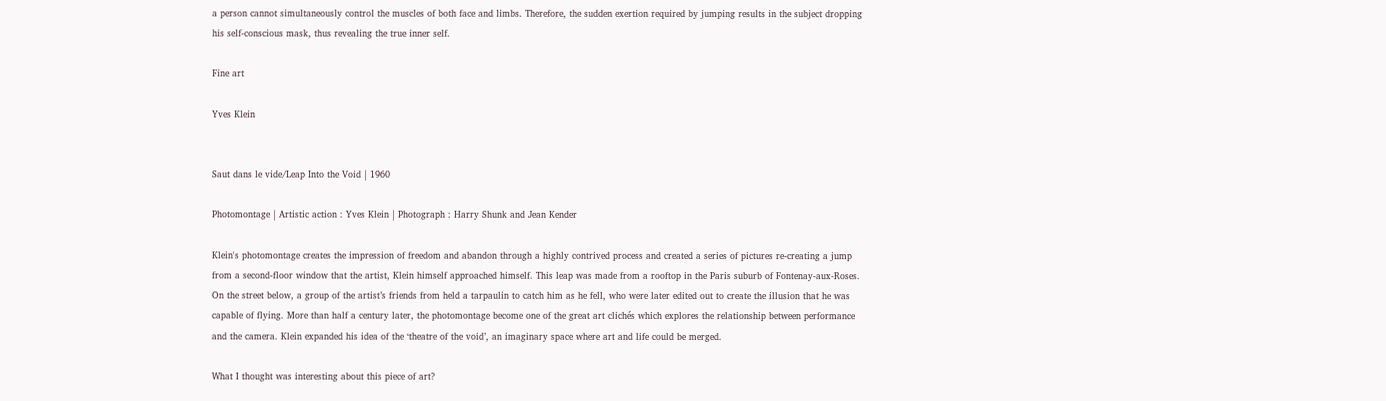a person cannot simultaneously control the muscles of both face and limbs. Therefore, the sudden exertion required by jumping results in the subject dropping his self-conscious mask, thus revealing the true inner self.

Fine art

Yves Klein


Saut dans le vide/Leap Into the Void | 1960

Photomontage | Artistic action : Yves Klein | Photograph : Harry Shunk and Jean Kender

Klein's photomontage creates the impression of freedom and abandon through a highly contrived process and created a series of pictures re-creating a jump from a second-floor window that the artist, Klein himself approached himself. This leap was made from a rooftop in the Paris suburb of Fontenay-aux-Roses. On the street below, a group of the artist’s friends from held a tarpaulin to catch him as he fell, who were later edited out to create the illusion that he was capable of flying. More than half a century later, the photomontage become one of the great art clichés which explores the relationship between performance and the camera. Klein expanded his idea of the ‘theatre of the void’, an imaginary space where art and life could be merged.

What I thought was interesting about this piece of art?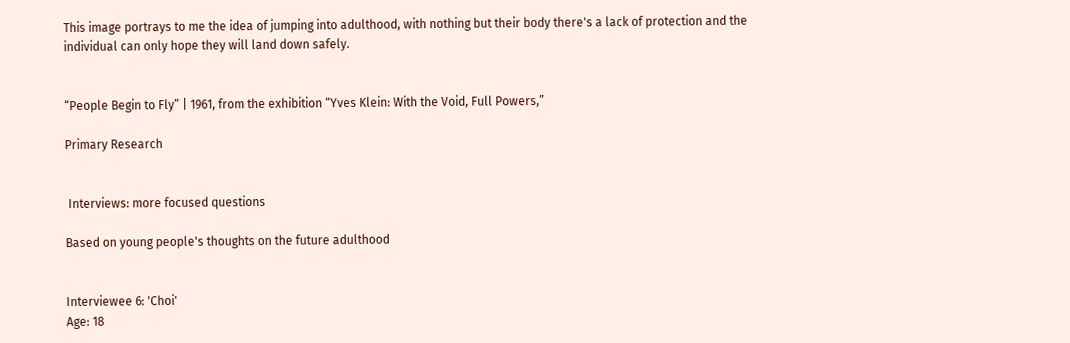This image portrays to me the idea of jumping into adulthood, with nothing but their body there's a lack of protection and the individual can only hope they will land down safely.


“People Begin to Fly” | 1961, from the exhibition “Yves Klein: With the Void, Full Powers,”

Primary Research


 Interviews: more focused questions

Based on young people's thoughts on the future adulthood


Interviewee 6: 'Choi'
Age: 18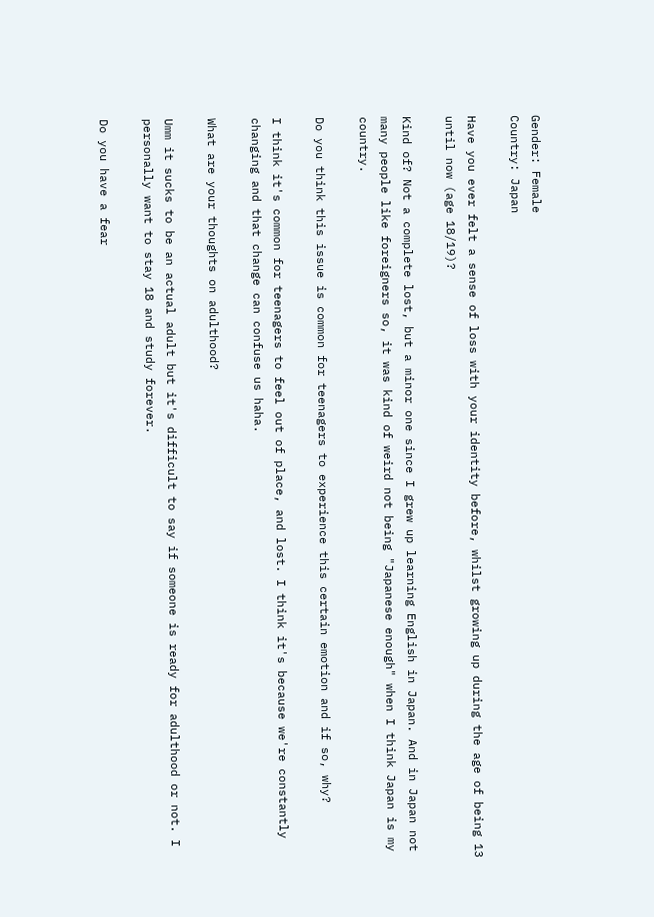Gender: Female
Country: Japan

Have you ever felt a sense of loss with your identity before, whilst growing up during the age of being 13 until now (age 18/19)?

Kind of? Not a complete lost, but a minor one since I grew up learning English in Japan. And in Japan not many people like foreigners so, it was kind of weird not being "Japanese enough" when I think Japan is my country.

Do you think this issue is common for teenagers to experience this certain emotion and if so, why?

I think it's common for teenagers to feel out of place, and lost. I think it's because we're constantly changing and that change can confuse us haha.

What are your thoughts on adulthood?

Umm it sucks to be an actual adult but it's difficult to say if someone is ready for adulthood or not. I personally want to stay 18 and study forever.

Do you have a fear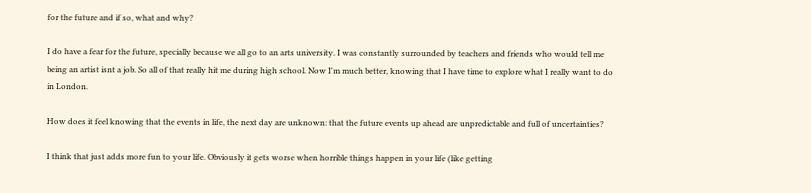for the future and if so, what and why?

I do have a fear for the future, specially because we all go to an arts university. I was constantly surrounded by teachers and friends who would tell me being an artist isnt a job. So all of that really hit me during high school. Now I'm much better, knowing that I have time to explore what I really want to do in London.

How does it feel knowing that the events in life, the next day are unknown: that the future events up ahead are unpredictable and full of uncertainties?

I think that just adds more fun to your life. Obviously it gets worse when horrible things happen in your life (like getting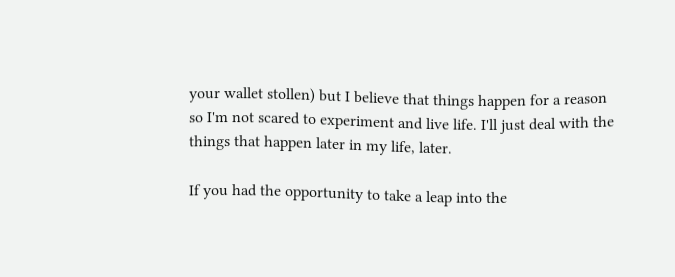your wallet stollen) but I believe that things happen for a reason so I'm not scared to experiment and live life. I'll just deal with the things that happen later in my life, later.

If you had the opportunity to take a leap into the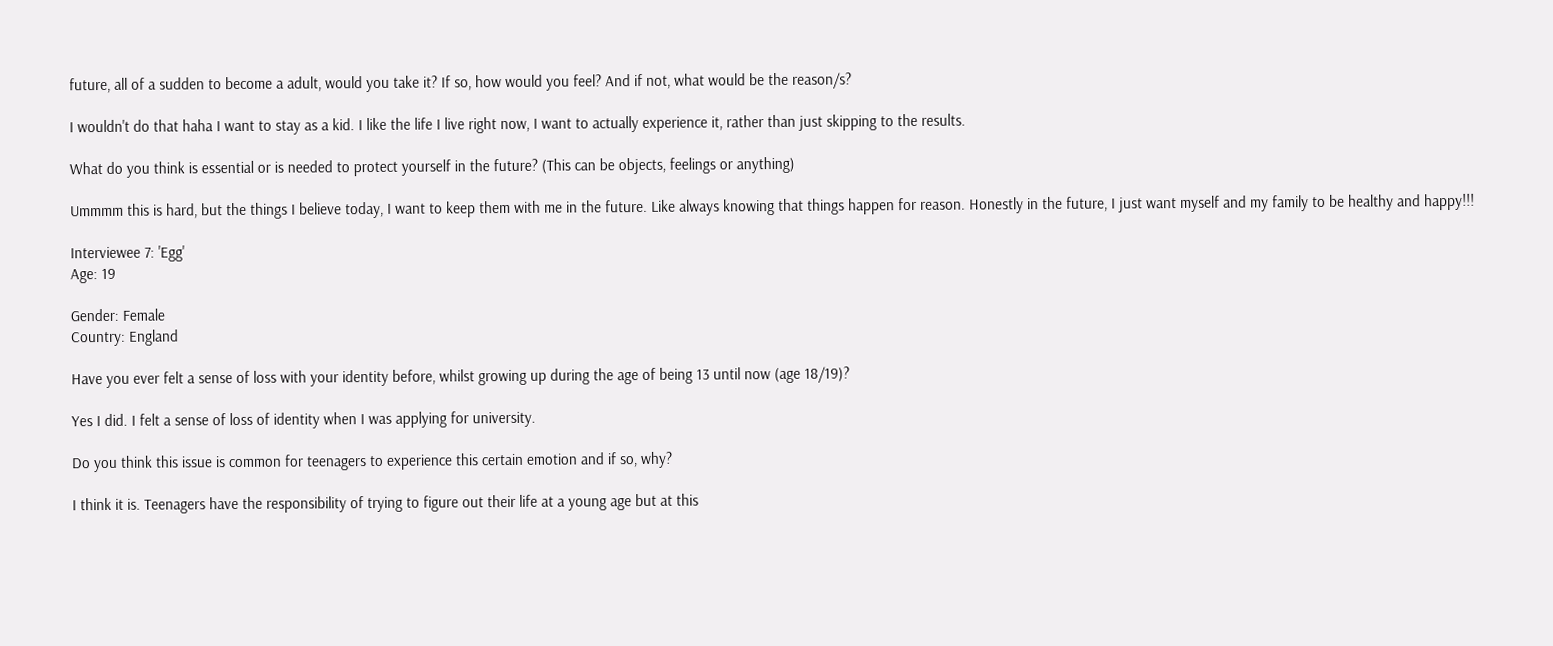future, all of a sudden to become a adult, would you take it? If so, how would you feel? And if not, what would be the reason/s?

I wouldn't do that haha I want to stay as a kid. I like the life I live right now, I want to actually experience it, rather than just skipping to the results.

What do you think is essential or is needed to protect yourself in the future? (This can be objects, feelings or anything)

Ummmm this is hard, but the things I believe today, I want to keep them with me in the future. Like always knowing that things happen for reason. Honestly in the future, I just want myself and my family to be healthy and happy!!!

Interviewee 7: 'Egg'
Age: 19

Gender: Female
Country: England

Have you ever felt a sense of loss with your identity before, whilst growing up during the age of being 13 until now (age 18/19)?

Yes I did. I felt a sense of loss of identity when I was applying for university.

Do you think this issue is common for teenagers to experience this certain emotion and if so, why?

I think it is. Teenagers have the responsibility of trying to figure out their life at a young age but at this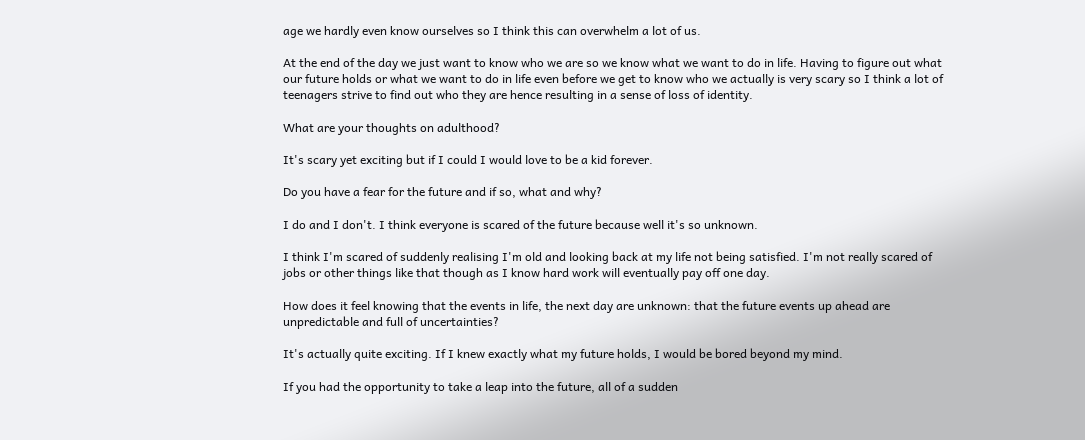age we hardly even know ourselves so I think this can overwhelm a lot of us.

At the end of the day we just want to know who we are so we know what we want to do in life. Having to figure out what our future holds or what we want to do in life even before we get to know who we actually is very scary so I think a lot of teenagers strive to find out who they are hence resulting in a sense of loss of identity.

What are your thoughts on adulthood?

It's scary yet exciting but if I could I would love to be a kid forever.

Do you have a fear for the future and if so, what and why?

I do and I don't. I think everyone is scared of the future because well it's so unknown.

I think I'm scared of suddenly realising I'm old and looking back at my life not being satisfied. I'm not really scared of jobs or other things like that though as I know hard work will eventually pay off one day.

How does it feel knowing that the events in life, the next day are unknown: that the future events up ahead are unpredictable and full of uncertainties?

It's actually quite exciting. If I knew exactly what my future holds, I would be bored beyond my mind.

If you had the opportunity to take a leap into the future, all of a sudden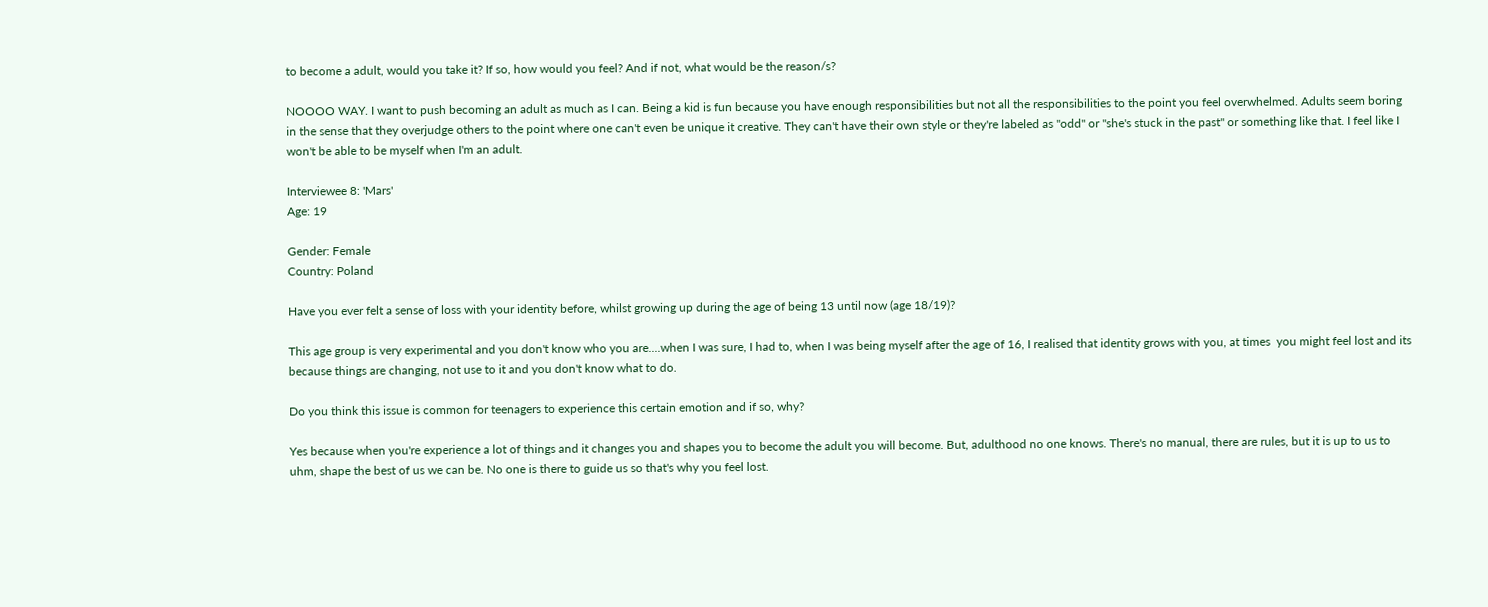to become a adult, would you take it? If so, how would you feel? And if not, what would be the reason/s?

NOOOO WAY. I want to push becoming an adult as much as I can. Being a kid is fun because you have enough responsibilities but not all the responsibilities to the point you feel overwhelmed. Adults seem boring in the sense that they overjudge others to the point where one can't even be unique it creative. They can't have their own style or they're labeled as "odd" or "she's stuck in the past" or something like that. I feel like I won't be able to be myself when I'm an adult.

Interviewee 8: 'Mars'
Age: 19

Gender: Female
Country: Poland

Have you ever felt a sense of loss with your identity before, whilst growing up during the age of being 13 until now (age 18/19)?

This age group is very experimental and you don't know who you are....when I was sure, I had to, when I was being myself after the age of 16, I realised that identity grows with you, at times  you might feel lost and its because things are changing, not use to it and you don't know what to do.

Do you think this issue is common for teenagers to experience this certain emotion and if so, why?

Yes because when you're experience a lot of things and it changes you and shapes you to become the adult you will become. But, adulthood no one knows. There's no manual, there are rules, but it is up to us to uhm, shape the best of us we can be. No one is there to guide us so that's why you feel lost.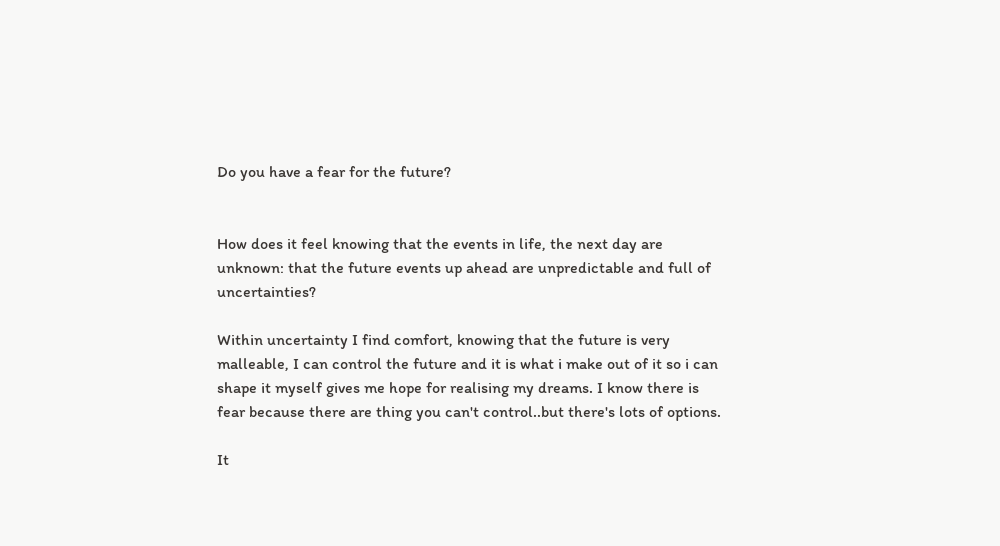Do you have a fear for the future?


How does it feel knowing that the events in life, the next day are unknown: that the future events up ahead are unpredictable and full of uncertainties?

Within uncertainty I find comfort, knowing that the future is very malleable, I can control the future and it is what i make out of it so i can shape it myself gives me hope for realising my dreams. I know there is fear because there are thing you can't control..but there's lots of options.

It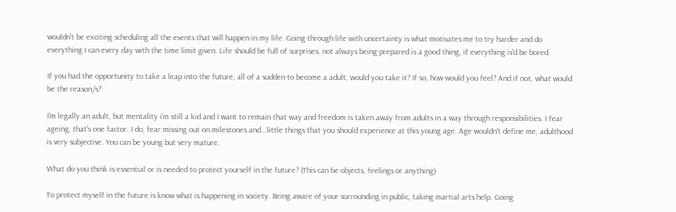wouldn't be exciting scheduling all the events that will happen in my life. Going through life with uncertainty is what motivates me to try harder and do everything I can every day with the time limit given. Life should be full of surprises, not always being prepared is a good thing, if everything is'd be bored.

If you had the opportunity to take a leap into the future, all of a sudden to become a adult, would you take it? If so, how would you feel? And if not, what would be the reason/s?

I'm legally an adult, but mentality i'm still a kid and I want to remain that way and freedom is taken away from adults in a way through responsibilities. I fear ageing, that's one factor. I do, fear missing out on milestones and...little things that you should experience at this young age. Age wouldn't define me, adulthood is very subjective. You can be young but very mature.

What do you think is essential or is needed to protect yourself in the future? (This can be objects, feelings or anything)

To protect myself in the future is know what is happening in society. Being aware of your surrounding in public, taking martial arts help. Going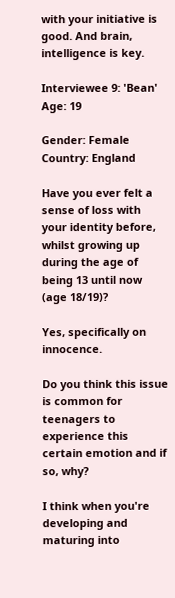with your initiative is good. And brain, intelligence is key.

Interviewee 9: 'Bean'
Age: 19

Gender: Female
Country: England

Have you ever felt a sense of loss with your identity before, whilst growing up during the age of being 13 until now (age 18/19)?

Yes, specifically on innocence.

Do you think this issue is common for teenagers to experience this certain emotion and if so, why?

I think when you're developing and maturing into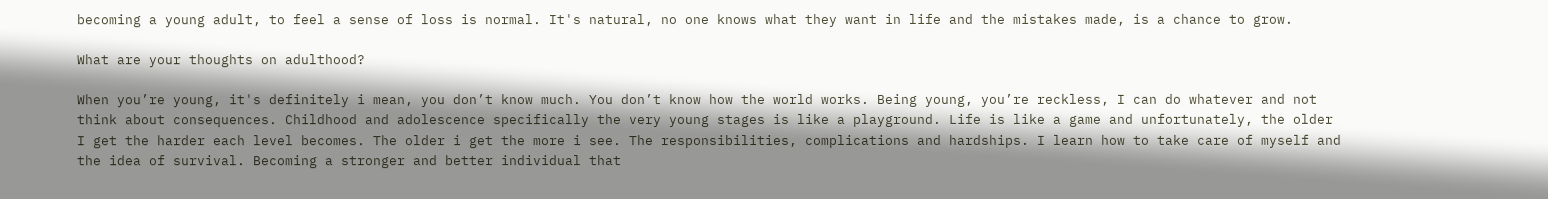becoming a young adult, to feel a sense of loss is normal. It's natural, no one knows what they want in life and the mistakes made, is a chance to grow.

What are your thoughts on adulthood?

When you’re young, it's definitely i mean, you don’t know much. You don’t know how the world works. Being young, you’re reckless, I can do whatever and not think about consequences. Childhood and adolescence specifically the very young stages is like a playground. Life is like a game and unfortunately, the older I get the harder each level becomes. The older i get the more i see. The responsibilities, complications and hardships. I learn how to take care of myself and the idea of survival. Becoming a stronger and better individual that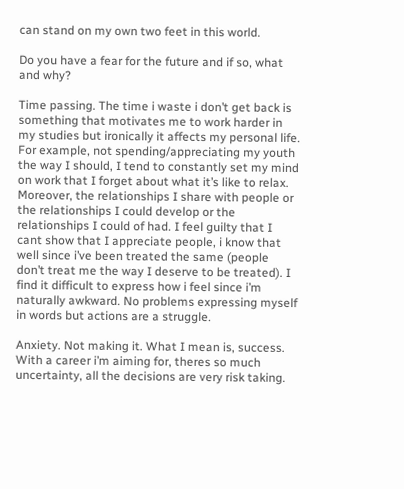can stand on my own two feet in this world.

Do you have a fear for the future and if so, what and why?

Time passing. The time i waste i don’t get back is something that motivates me to work harder in my studies but ironically it affects my personal life. For example, not spending/appreciating my youth the way I should, I tend to constantly set my mind on work that I forget about what it’s like to relax. Moreover, the relationships I share with people or the relationships I could develop or the relationships I could of had. I feel guilty that I cant show that I appreciate people, i know that well since i’ve been treated the same (people don’t treat me the way I deserve to be treated). I find it difficult to express how i feel since i’m naturally awkward. No problems expressing myself in words but actions are a struggle.

Anxiety. Not making it. What I mean is, success. With a career i’m aiming for, theres so much uncertainty, all the decisions are very risk taking.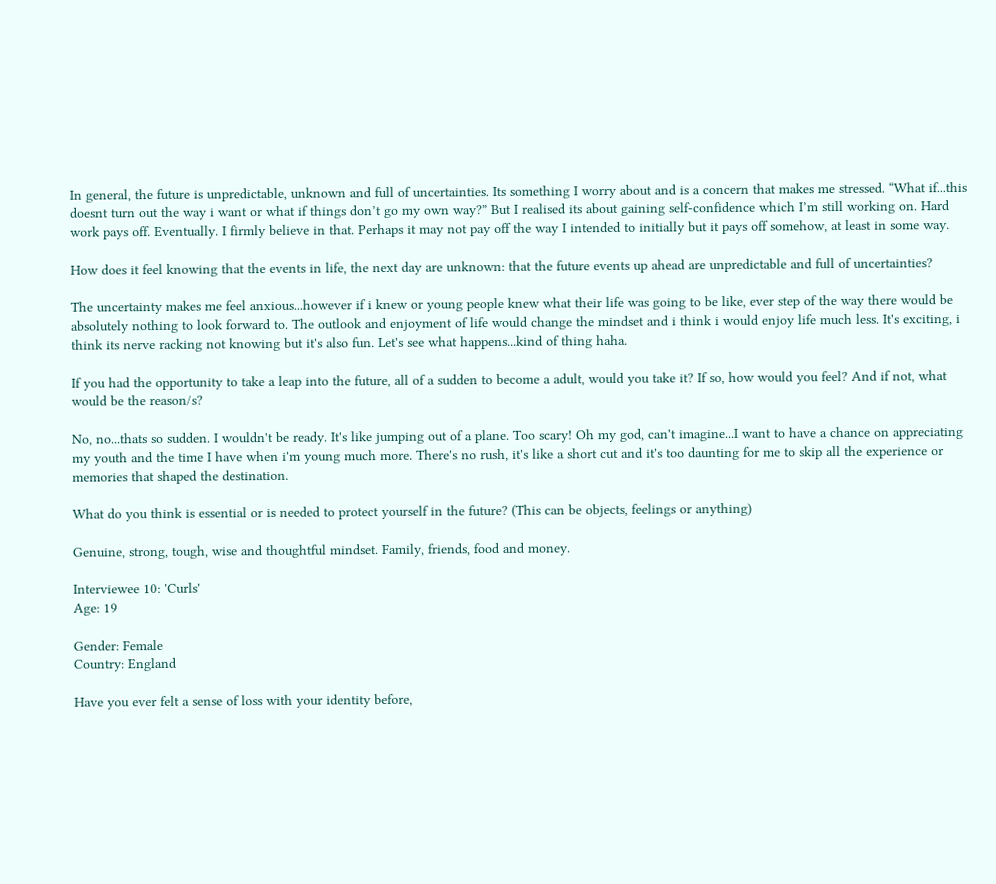In general, the future is unpredictable, unknown and full of uncertainties. Its something I worry about and is a concern that makes me stressed. “What if...this doesnt turn out the way i want or what if things don’t go my own way?” But I realised its about gaining self-confidence which I’m still working on. Hard work pays off. Eventually. I firmly believe in that. Perhaps it may not pay off the way I intended to initially but it pays off somehow, at least in some way.

How does it feel knowing that the events in life, the next day are unknown: that the future events up ahead are unpredictable and full of uncertainties?

The uncertainty makes me feel anxious...however if i knew or young people knew what their life was going to be like, ever step of the way there would be absolutely nothing to look forward to. The outlook and enjoyment of life would change the mindset and i think i would enjoy life much less. It's exciting, i think its nerve racking not knowing but it's also fun. Let's see what happens...kind of thing haha.

If you had the opportunity to take a leap into the future, all of a sudden to become a adult, would you take it? If so, how would you feel? And if not, what would be the reason/s?

No, no...thats so sudden. I wouldn't be ready. It's like jumping out of a plane. Too scary! Oh my god, can't imagine...I want to have a chance on appreciating my youth and the time I have when i'm young much more. There's no rush, it's like a short cut and it's too daunting for me to skip all the experience or memories that shaped the destination.

What do you think is essential or is needed to protect yourself in the future? (This can be objects, feelings or anything)

Genuine, strong, tough, wise and thoughtful mindset. Family, friends, food and money.

Interviewee 10: 'Curls'
Age: 19

Gender: Female
Country: England

Have you ever felt a sense of loss with your identity before,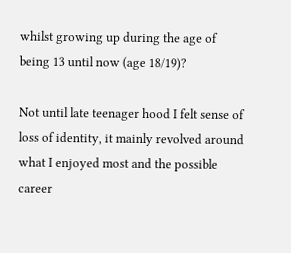whilst growing up during the age of being 13 until now (age 18/19)?

Not until late teenager hood I felt sense of loss of identity, it mainly revolved around what I enjoyed most and the possible career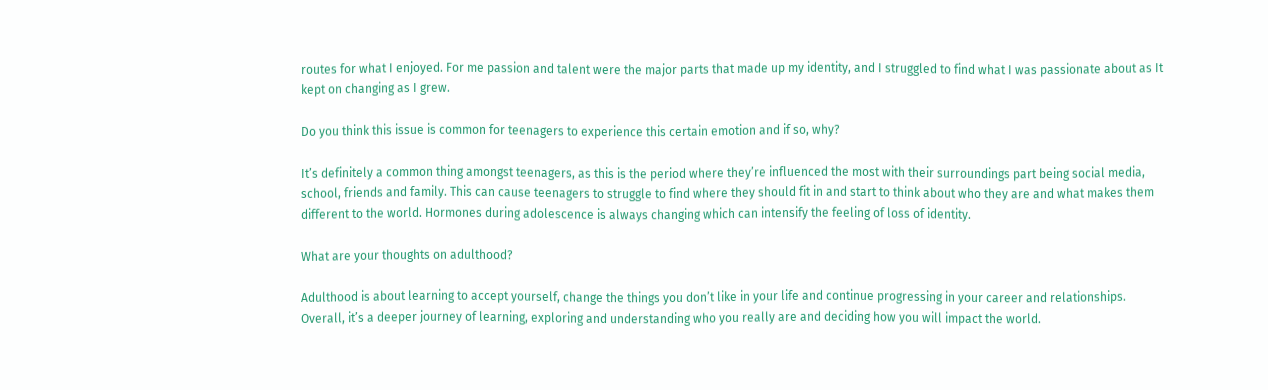routes for what I enjoyed. For me passion and talent were the major parts that made up my identity, and I struggled to find what I was passionate about as It kept on changing as I grew.

Do you think this issue is common for teenagers to experience this certain emotion and if so, why?

It’s definitely a common thing amongst teenagers, as this is the period where they’re influenced the most with their surroundings part being social media, school, friends and family. This can cause teenagers to struggle to find where they should fit in and start to think about who they are and what makes them different to the world. Hormones during adolescence is always changing which can intensify the feeling of loss of identity.

What are your thoughts on adulthood?

Adulthood is about learning to accept yourself, change the things you don’t like in your life and continue progressing in your career and relationships. Overall, it’s a deeper journey of learning, exploring and understanding who you really are and deciding how you will impact the world.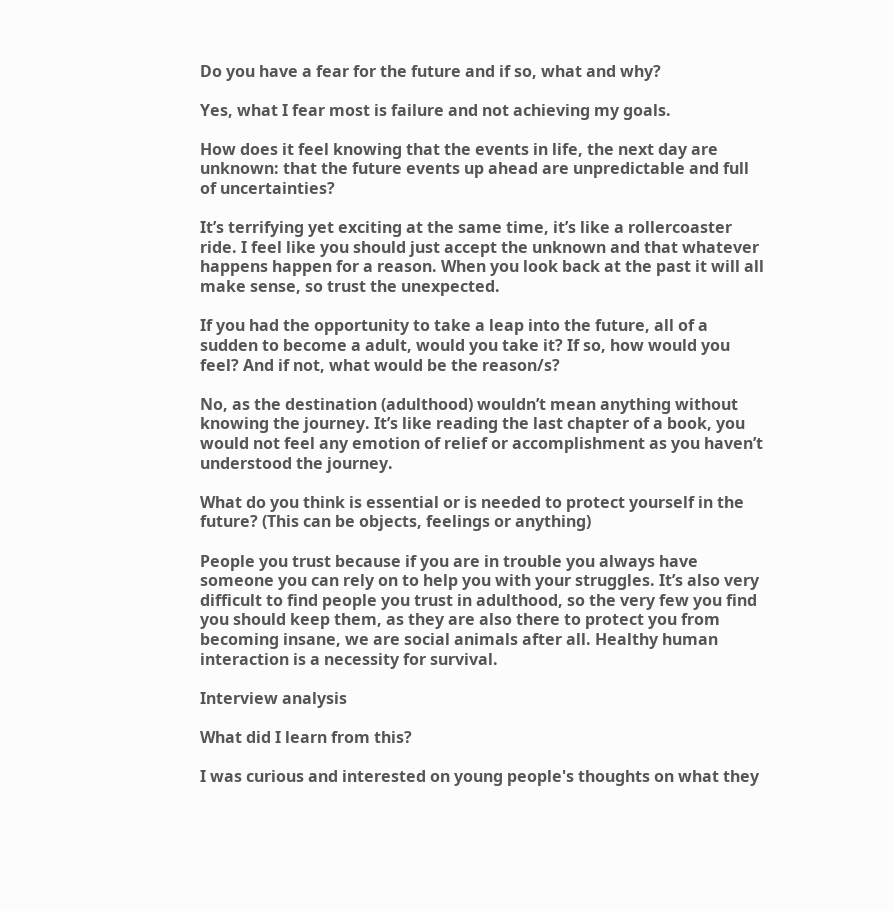Do you have a fear for the future and if so, what and why?

Yes, what I fear most is failure and not achieving my goals.

How does it feel knowing that the events in life, the next day are unknown: that the future events up ahead are unpredictable and full of uncertainties?

It’s terrifying yet exciting at the same time, it’s like a rollercoaster ride. I feel like you should just accept the unknown and that whatever happens happen for a reason. When you look back at the past it will all make sense, so trust the unexpected.

If you had the opportunity to take a leap into the future, all of a sudden to become a adult, would you take it? If so, how would you feel? And if not, what would be the reason/s?

No, as the destination (adulthood) wouldn’t mean anything without knowing the journey. It’s like reading the last chapter of a book, you would not feel any emotion of relief or accomplishment as you haven’t understood the journey.

What do you think is essential or is needed to protect yourself in the future? (This can be objects, feelings or anything)

People you trust because if you are in trouble you always have someone you can rely on to help you with your struggles. It’s also very difficult to find people you trust in adulthood, so the very few you find you should keep them, as they are also there to protect you from becoming insane, we are social animals after all. Healthy human interaction is a necessity for survival.

Interview analysis

What did I learn from this?

I was curious and interested on young people's thoughts on what they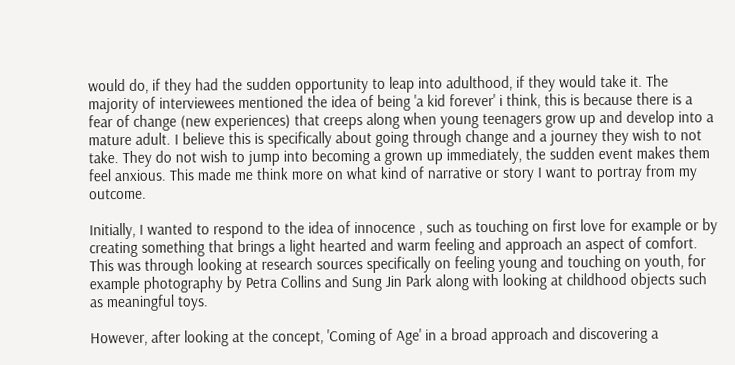would do, if they had the sudden opportunity to leap into adulthood, if they would take it. The majority of interviewees mentioned the idea of being 'a kid forever' i think, this is because there is a fear of change (new experiences) that creeps along when young teenagers grow up and develop into a mature adult. I believe this is specifically about going through change and a journey they wish to not take. They do not wish to jump into becoming a grown up immediately, the sudden event makes them feel anxious. This made me think more on what kind of narrative or story I want to portray from my outcome.

Initially, I wanted to respond to the idea of innocence , such as touching on first love for example or by creating something that brings a light hearted and warm feeling and approach an aspect of comfort. This was through looking at research sources specifically on feeling young and touching on youth, for example photography by Petra Collins and Sung Jin Park along with looking at childhood objects such as meaningful toys.

However, after looking at the concept, 'Coming of Age' in a broad approach and discovering a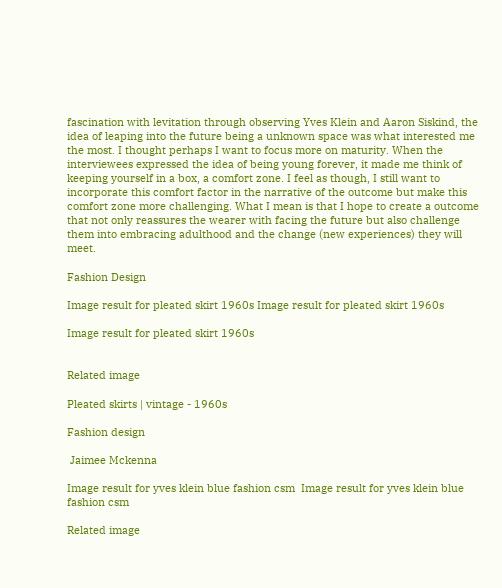fascination with levitation through observing Yves Klein and Aaron Siskind, the idea of leaping into the future being a unknown space was what interested me the most. I thought perhaps I want to focus more on maturity. When the interviewees expressed the idea of being young forever, it made me think of keeping yourself in a box, a comfort zone. I feel as though, I still want to incorporate this comfort factor in the narrative of the outcome but make this comfort zone more challenging. What I mean is that I hope to create a outcome that not only reassures the wearer with facing the future but also challenge them into embracing adulthood and the change (new experiences) they will meet.

Fashion Design

Image result for pleated skirt 1960s Image result for pleated skirt 1960s

Image result for pleated skirt 1960s


Related image

Pleated skirts | vintage - 1960s

Fashion design

 Jaimee Mckenna

Image result for yves klein blue fashion csm  Image result for yves klein blue fashion csm

Related image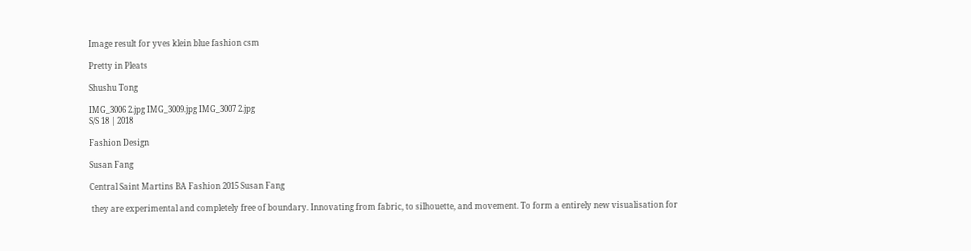Image result for yves klein blue fashion csm

Pretty in Pleats

Shushu Tong

IMG_3006 2.jpg IMG_3009.jpg IMG_3007 2.jpg
S/S 18 | 2018

Fashion Design

Susan Fang

Central Saint Martins BA Fashion 2015 Susan Fang

 they are experimental and completely free of boundary. Innovating from fabric, to silhouette, and movement. To form a entirely new visualisation for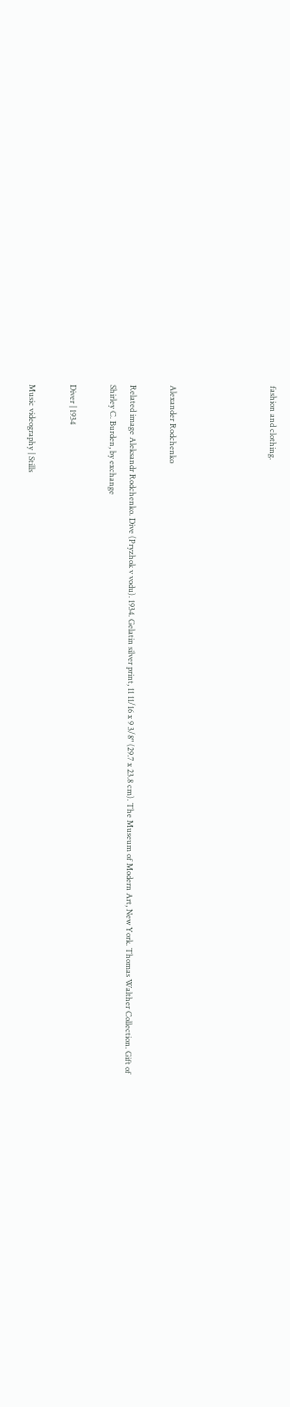fashion and clothing.




Alexander Rodchenko

Related image Aleksandr Rodchenko. Dive (Pryzhok v vodu). 1934. Gelatin silver print, 11 11/16 x 9 3/8" (29.7 x 23.8 cm). The Museum of Modern Art, New York. Thomas Walther Collection. Gift of Shirley C. Burden, by exchange

Diver | 1934

Music videography | Stills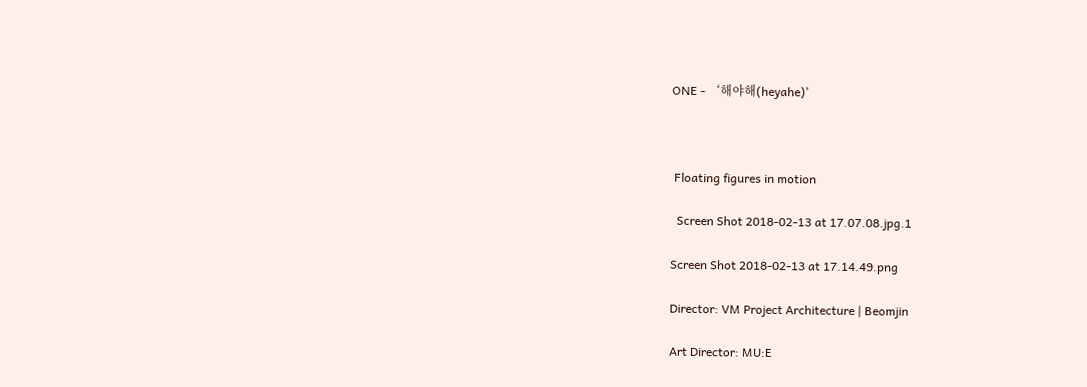ONE - ‘해야해(heyahe)’



 Floating figures in motion

  Screen Shot 2018-02-13 at 17.07.08.jpg.1

Screen Shot 2018-02-13 at 17.14.49.png

Director: VM Project Architecture | Beomjin

Art Director: MU:E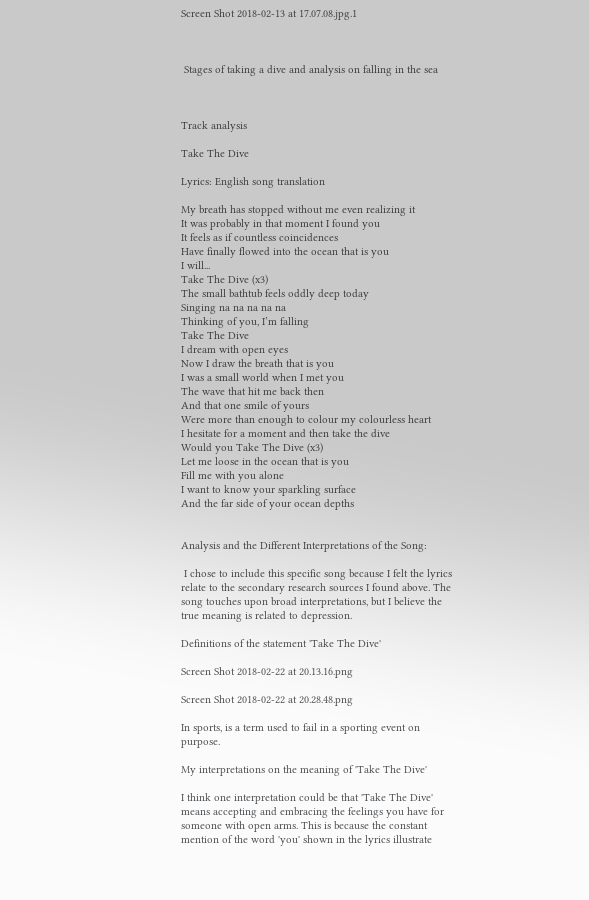Screen Shot 2018-02-13 at 17.07.08.jpg.1



 Stages of taking a dive and analysis on falling in the sea



Track analysis

Take The Dive

Lyrics: English song translation

My breath has stopped without me even realizing it
It was probably in that moment I found you
It feels as if countless coincidences
Have finally flowed into the ocean that is you
I will...
Take The Dive (x3)
The small bathtub feels oddly deep today
Singing na na na na na
Thinking of you, I’m falling
Take The Dive
I dream with open eyes
Now I draw the breath that is you
I was a small world when I met you
The wave that hit me back then
And that one smile of yours
Were more than enough to colour my colourless heart
I hesitate for a moment and then take the dive
Would you Take The Dive (x3)
Let me loose in the ocean that is you
Fill me with you alone
I want to know your sparkling surface
And the far side of your ocean depths


Analysis and the Different Interpretations of the Song:

 I chose to include this specific song because I felt the lyrics relate to the secondary research sources I found above. The song touches upon broad interpretations, but I believe the true meaning is related to depression.

Definitions of the statement 'Take The Dive'

Screen Shot 2018-02-22 at 20.13.16.png

Screen Shot 2018-02-22 at 20.28.48.png

In sports, is a term used to fail in a sporting event on purpose.

My interpretations on the meaning of 'Take The Dive'

I think one interpretation could be that 'Take The Dive' means accepting and embracing the feelings you have for someone with open arms. This is because the constant mention of the word 'you' shown in the lyrics illustrate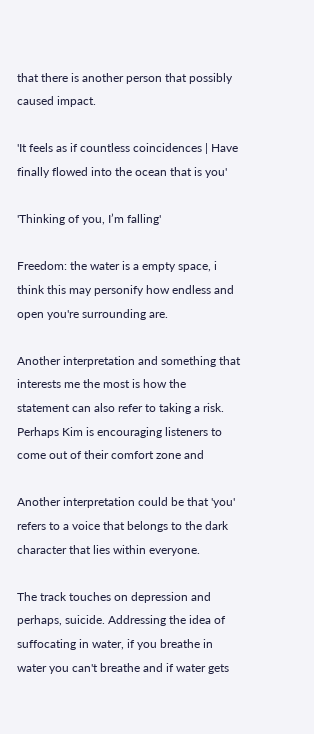that there is another person that possibly caused impact.

'It feels as if countless coincidences | Have finally flowed into the ocean that is you'

'Thinking of you, I’m falling'

Freedom: the water is a empty space, i think this may personify how endless and open you're surrounding are.

Another interpretation and something that interests me the most is how the statement can also refer to taking a risk. Perhaps Kim is encouraging listeners to come out of their comfort zone and

Another interpretation could be that 'you' refers to a voice that belongs to the dark character that lies within everyone.

The track touches on depression and perhaps, suicide. Addressing the idea of suffocating in water, if you breathe in water you can't breathe and if water gets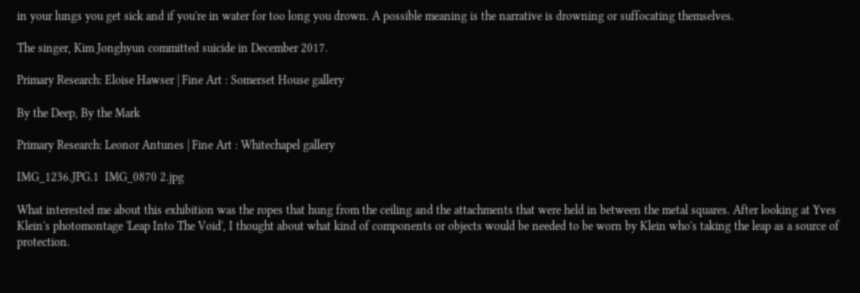in your lungs you get sick and if you're in water for too long you drown. A possible meaning is the narrative is drowning or suffocating themselves.

The singer, Kim Jonghyun committed suicide in December 2017.

Primary Research: Eloise Hawser | Fine Art : Somerset House gallery

By the Deep, By the Mark

Primary Research: Leonor Antunes | Fine Art : Whitechapel gallery

IMG_1236.JPG.1  IMG_0870 2.jpg

What interested me about this exhibition was the ropes that hung from the ceiling and the attachments that were held in between the metal squares. After looking at Yves Klein's photomontage 'Leap Into The Void', I thought about what kind of components or objects would be needed to be worn by Klein who's taking the leap as a source of protection.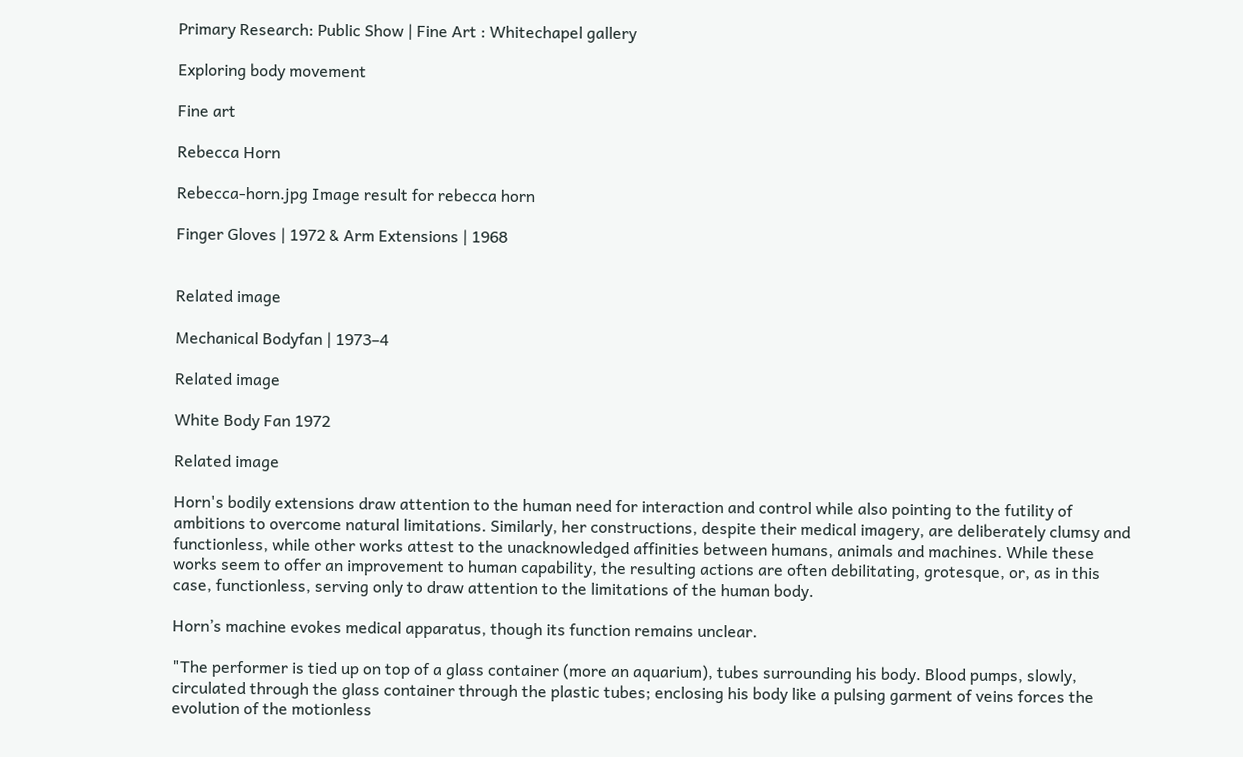Primary Research: Public Show | Fine Art : Whitechapel gallery

Exploring body movement

Fine art

Rebecca Horn

Rebecca-horn.jpg Image result for rebecca horn

Finger Gloves | 1972 & Arm Extensions | 1968


Related image

Mechanical Bodyfan | 1973–4

Related image

White Body Fan 1972

Related image

Horn's bodily extensions draw attention to the human need for interaction and control while also pointing to the futility of ambitions to overcome natural limitations. Similarly, her constructions, despite their medical imagery, are deliberately clumsy and functionless, while other works attest to the unacknowledged affinities between humans, animals and machines. While these works seem to offer an improvement to human capability, the resulting actions are often debilitating, grotesque, or, as in this case, functionless, serving only to draw attention to the limitations of the human body.

Horn’s machine evokes medical apparatus, though its function remains unclear.

"The performer is tied up on top of a glass container (more an aquarium), tubes surrounding his body. Blood pumps, slowly, circulated through the glass container through the plastic tubes; enclosing his body like a pulsing garment of veins forces the evolution of the motionless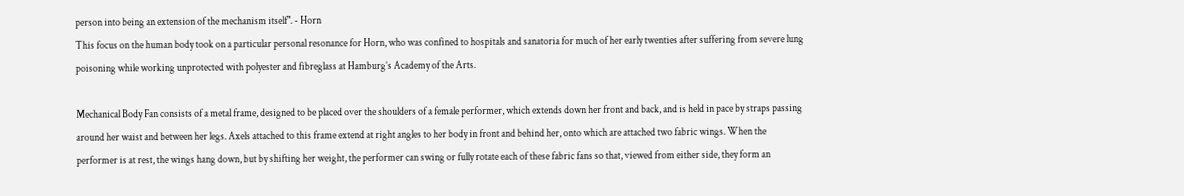person into being an extension of the mechanism itself". - Horn
This focus on the human body took on a particular personal resonance for Horn, who was confined to hospitals and sanatoria for much of her early twenties after suffering from severe lung poisoning while working unprotected with polyester and fibreglass at Hamburg’s Academy of the Arts.

Mechanical Body Fan consists of a metal frame, designed to be placed over the shoulders of a female performer, which extends down her front and back, and is held in pace by straps passing around her waist and between her legs. Axels attached to this frame extend at right angles to her body in front and behind her, onto which are attached two fabric wings. When the performer is at rest, the wings hang down, but by shifting her weight, the performer can swing or fully rotate each of these fabric fans so that, viewed from either side, they form an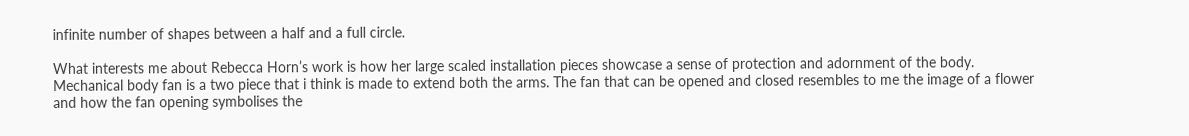infinite number of shapes between a half and a full circle.

What interests me about Rebecca Horn’s work is how her large scaled installation pieces showcase a sense of protection and adornment of the body.
Mechanical body fan is a two piece that i think is made to extend both the arms. The fan that can be opened and closed resembles to me the image of a flower and how the fan opening symbolises the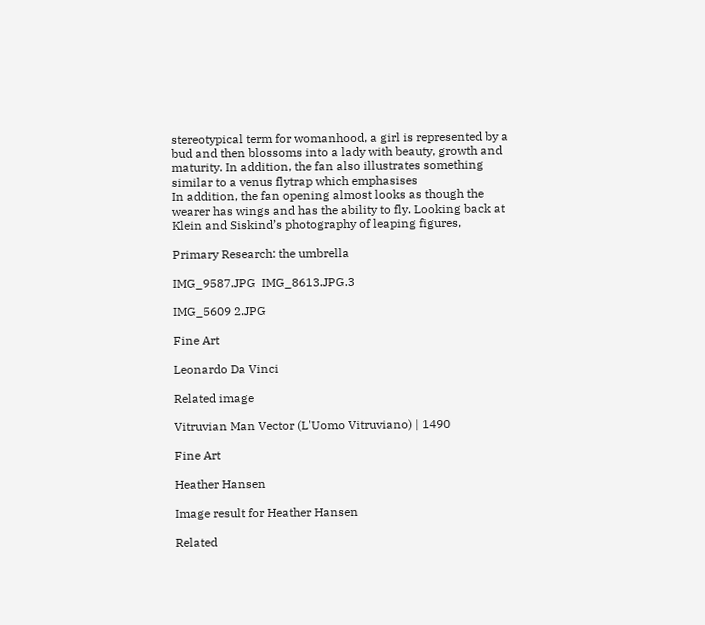stereotypical term for womanhood, a girl is represented by a bud and then blossoms into a lady with beauty, growth and maturity. In addition, the fan also illustrates something similar to a venus flytrap which emphasises
In addition, the fan opening almost looks as though the wearer has wings and has the ability to fly. Looking back at Klein and Siskind’s photography of leaping figures,

Primary Research: the umbrella

IMG_9587.JPG  IMG_8613.JPG.3

IMG_5609 2.JPG

Fine Art

Leonardo Da Vinci

Related image

Vitruvian Man Vector (L'Uomo Vitruviano) | 1490

Fine Art

Heather Hansen

Image result for Heather Hansen

Related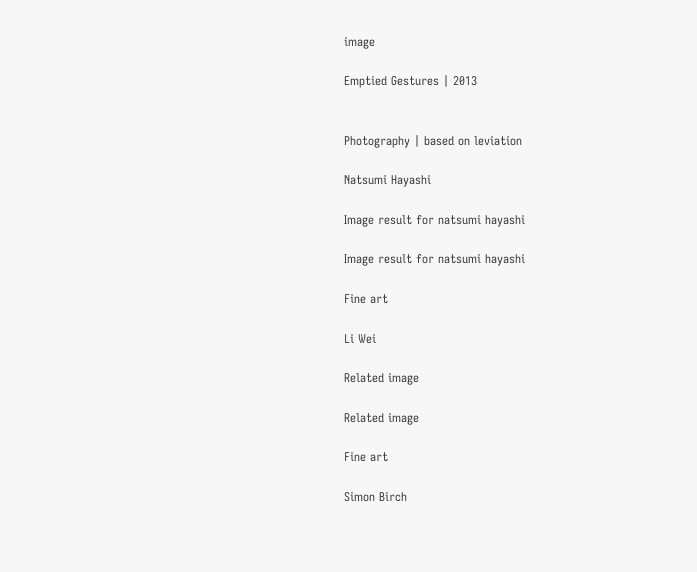image

Emptied Gestures | 2013


Photography | based on leviation

Natsumi Hayashi

Image result for natsumi hayashi

Image result for natsumi hayashi

Fine art

Li Wei

Related image

Related image

Fine art

Simon Birch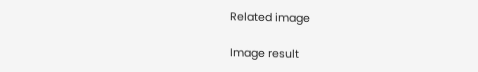Related image

Image result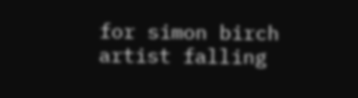for simon birch artist falling